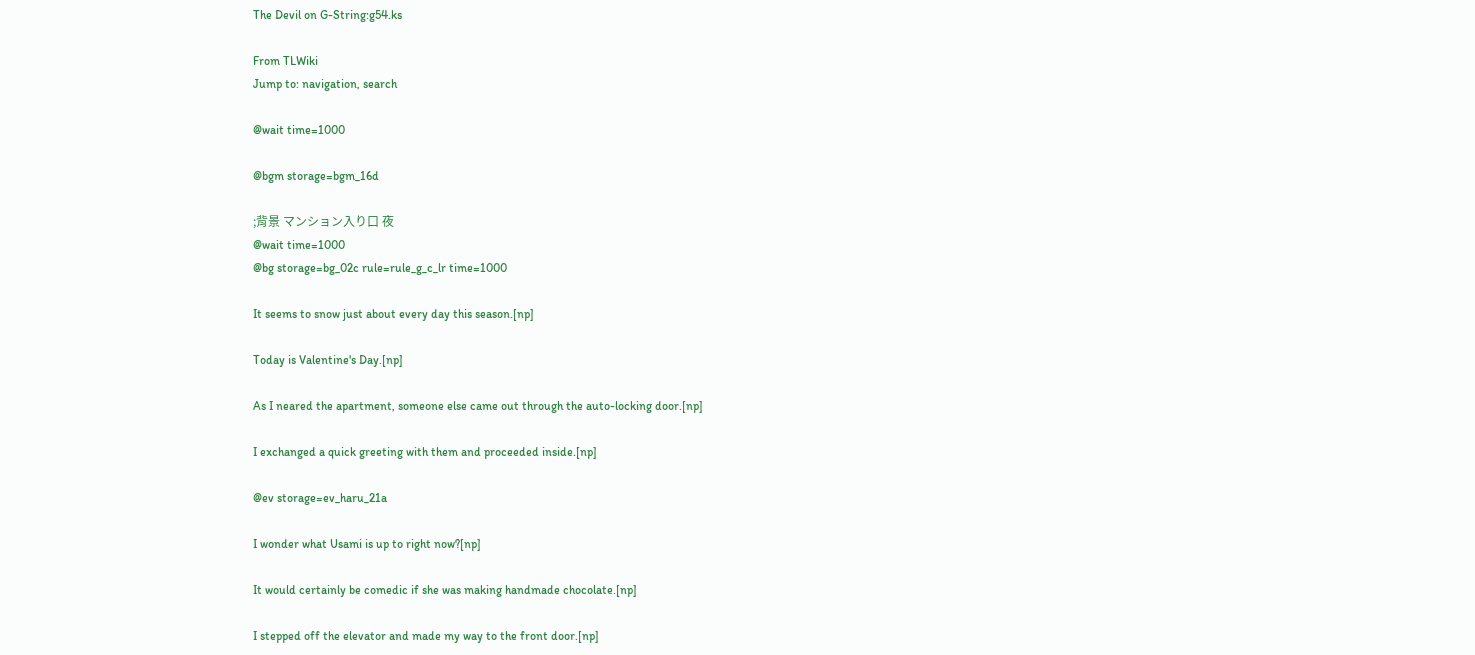The Devil on G-String:g54.ks

From TLWiki
Jump to: navigation, search

@wait time=1000

@bgm storage=bgm_16d

;背景 マンション入り口 夜
@wait time=1000
@bg storage=bg_02c rule=rule_g_c_lr time=1000

It seems to snow just about every day this season.[np]

Today is Valentine's Day.[np]

As I neared the apartment, someone else came out through the auto-locking door.[np]

I exchanged a quick greeting with them and proceeded inside.[np]

@ev storage=ev_haru_21a

I wonder what Usami is up to right now?[np]

It would certainly be comedic if she was making handmade chocolate.[np]

I stepped off the elevator and made my way to the front door.[np]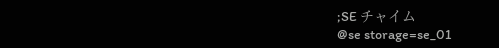;SE チャイム
@se storage=se_01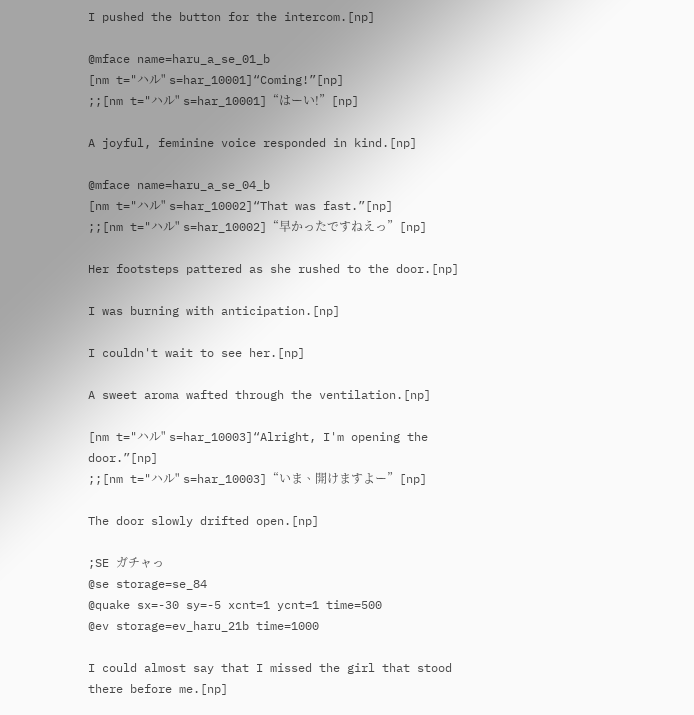I pushed the button for the intercom.[np]

@mface name=haru_a_se_01_b
[nm t="ハル" s=har_10001]“Coming!”[np]
;;[nm t="ハル" s=har_10001]“はーい!”[np]

A joyful, feminine voice responded in kind.[np]

@mface name=haru_a_se_04_b
[nm t="ハル" s=har_10002]“That was fast.”[np]
;;[nm t="ハル" s=har_10002]“早かったですねえっ”[np]

Her footsteps pattered as she rushed to the door.[np]

I was burning with anticipation.[np]

I couldn't wait to see her.[np]

A sweet aroma wafted through the ventilation.[np]

[nm t="ハル" s=har_10003]“Alright, I'm opening the door.”[np]
;;[nm t="ハル" s=har_10003]“いま、開けますよー”[np]

The door slowly drifted open.[np]

;SE ガチャっ
@se storage=se_84
@quake sx=-30 sy=-5 xcnt=1 ycnt=1 time=500
@ev storage=ev_haru_21b time=1000

I could almost say that I missed the girl that stood there before me.[np]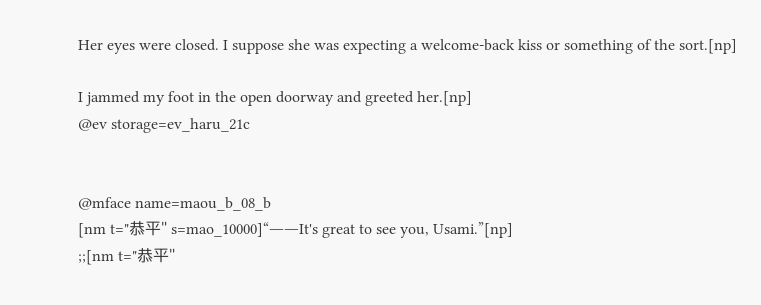Her eyes were closed. I suppose she was expecting a welcome-back kiss or something of the sort.[np]

I jammed my foot in the open doorway and greeted her.[np]
@ev storage=ev_haru_21c


@mface name=maou_b_08_b
[nm t="恭平" s=mao_10000]“――It's great to see you, Usami.”[np]
;;[nm t="恭平"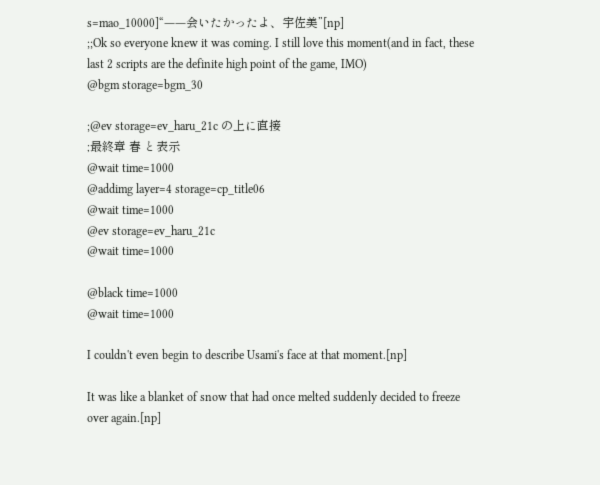s=mao_10000]“――会いたかったよ、宇佐美”[np]
;;Ok so everyone knew it was coming. I still love this moment(and in fact, these last 2 scripts are the definite high point of the game, IMO)
@bgm storage=bgm_30

;@ev storage=ev_haru_21c の上に直接
;最終章 春 と表示
@wait time=1000
@addimg layer=4 storage=cp_title06
@wait time=1000
@ev storage=ev_haru_21c
@wait time=1000

@black time=1000
@wait time=1000

I couldn't even begin to describe Usami's face at that moment.[np]

It was like a blanket of snow that had once melted suddenly decided to freeze over again.[np]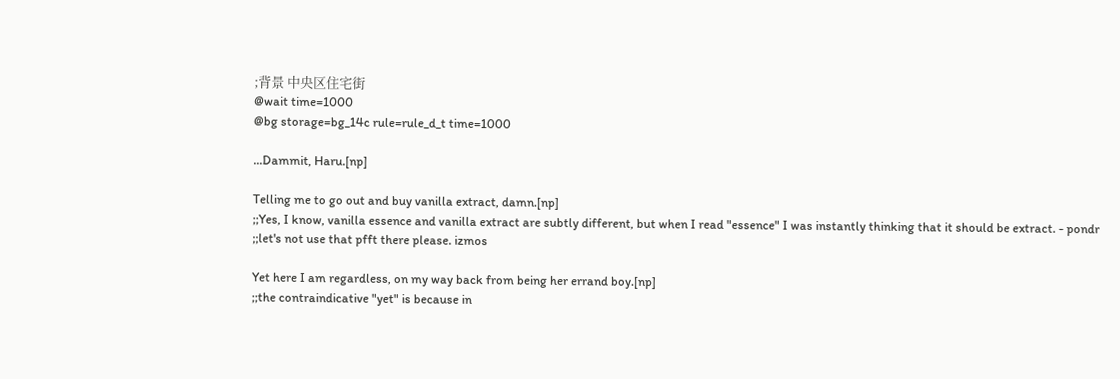;背景 中央区住宅街
@wait time=1000
@bg storage=bg_14c rule=rule_d_t time=1000

...Dammit, Haru.[np]

Telling me to go out and buy vanilla extract, damn.[np]
;;Yes, I know, vanilla essence and vanilla extract are subtly different, but when I read "essence" I was instantly thinking that it should be extract. - pondr
;;let's not use that pfft there please. izmos

Yet here I am regardless, on my way back from being her errand boy.[np]
;;the contraindicative "yet" is because in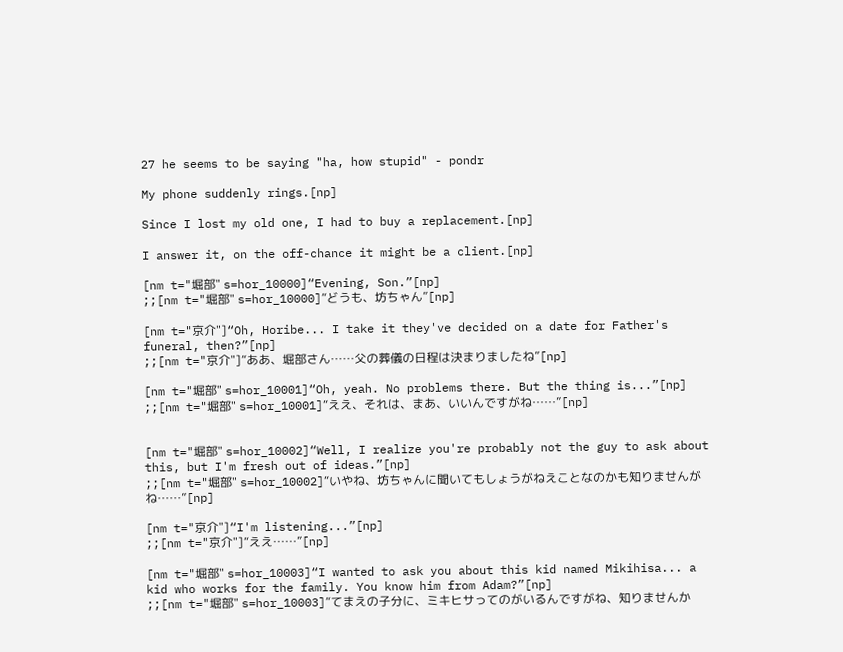27 he seems to be saying "ha, how stupid" - pondr

My phone suddenly rings.[np]

Since I lost my old one, I had to buy a replacement.[np]

I answer it, on the off-chance it might be a client.[np]

[nm t="堀部" s=hor_10000]“Evening, Son.”[np]
;;[nm t="堀部" s=hor_10000]“どうも、坊ちゃん”[np]

[nm t="京介"]“Oh, Horibe... I take it they've decided on a date for Father's funeral, then?”[np]
;;[nm t="京介"]“ああ、堀部さん……父の葬儀の日程は決まりましたね”[np]

[nm t="堀部" s=hor_10001]“Oh, yeah. No problems there. But the thing is...”[np]
;;[nm t="堀部" s=hor_10001]“ええ、それは、まあ、いいんですがね……”[np]


[nm t="堀部" s=hor_10002]“Well, I realize you're probably not the guy to ask about this, but I'm fresh out of ideas.”[np]
;;[nm t="堀部" s=hor_10002]“いやね、坊ちゃんに聞いてもしょうがねえことなのかも知りませんがね……”[np]

[nm t="京介"]“I'm listening...”[np]
;;[nm t="京介"]“ええ……”[np]

[nm t="堀部" s=hor_10003]“I wanted to ask you about this kid named Mikihisa... a kid who works for the family. You know him from Adam?”[np]
;;[nm t="堀部" s=hor_10003]“てまえの子分に、ミキヒサってのがいるんですがね、知りませんか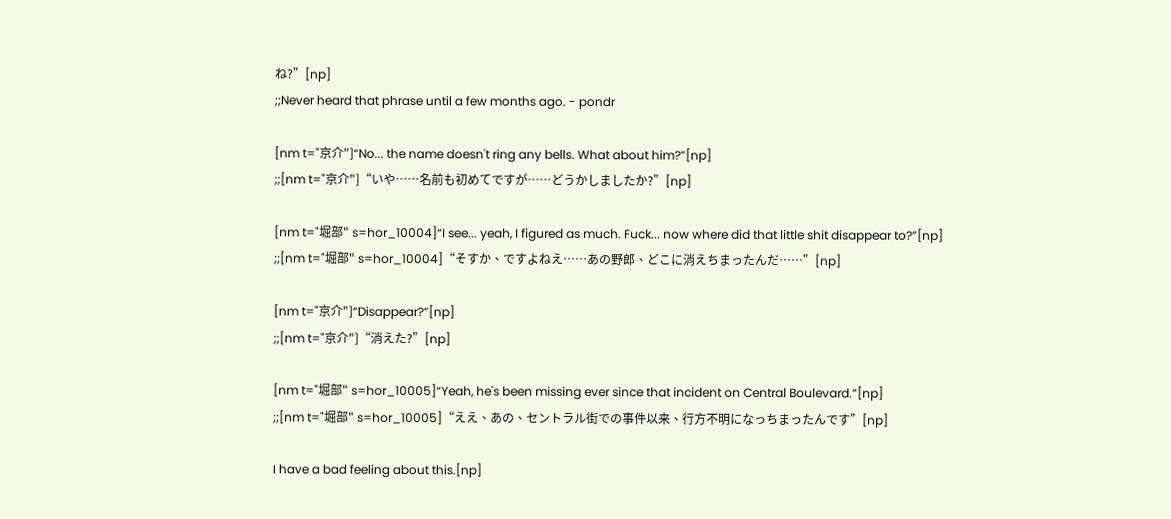ね?”[np]
;;Never heard that phrase until a few months ago. - pondr

[nm t="京介"]“No... the name doesn't ring any bells. What about him?”[np]
;;[nm t="京介"]“いや……名前も初めてですが……どうかしましたか?”[np]

[nm t="堀部" s=hor_10004]“I see... yeah, I figured as much. Fuck... now where did that little shit disappear to?”[np]
;;[nm t="堀部" s=hor_10004]“そすか、ですよねえ……あの野郎、どこに消えちまったんだ……”[np]

[nm t="京介"]“Disappear?”[np]
;;[nm t="京介"]“消えた?”[np]

[nm t="堀部" s=hor_10005]“Yeah, he's been missing ever since that incident on Central Boulevard.”[np]
;;[nm t="堀部" s=hor_10005]“ええ、あの、セントラル街での事件以来、行方不明になっちまったんです”[np]

I have a bad feeling about this.[np]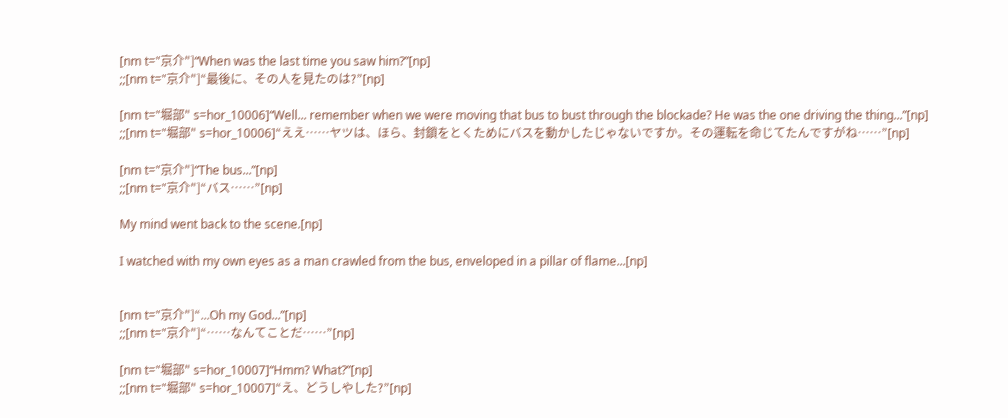[nm t="京介"]“When was the last time you saw him?”[np]
;;[nm t="京介"]“最後に、その人を見たのは?”[np]

[nm t="堀部" s=hor_10006]“Well... remember when we were moving that bus to bust through the blockade? He was the one driving the thing...”[np]
;;[nm t="堀部" s=hor_10006]“ええ……ヤツは、ほら、封鎖をとくためにバスを動かしたじゃないですか。その運転を命じてたんですがね……”[np]

[nm t="京介"]“The bus...”[np]
;;[nm t="京介"]“バス……”[np]

My mind went back to the scene.[np]

I watched with my own eyes as a man crawled from the bus, enveloped in a pillar of flame...[np]


[nm t="京介"]“...Oh my God...”[np]
;;[nm t="京介"]“……なんてことだ……”[np]

[nm t="堀部" s=hor_10007]“Hmm? What?”[np]
;;[nm t="堀部" s=hor_10007]“え、どうしやした?”[np]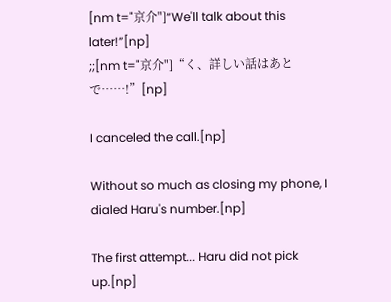[nm t="京介"]“We'll talk about this later!”[np]
;;[nm t="京介"]“く、詳しい話はあとで……!”[np]

I canceled the call.[np]

Without so much as closing my phone, I dialed Haru's number.[np]

The first attempt... Haru did not pick up.[np]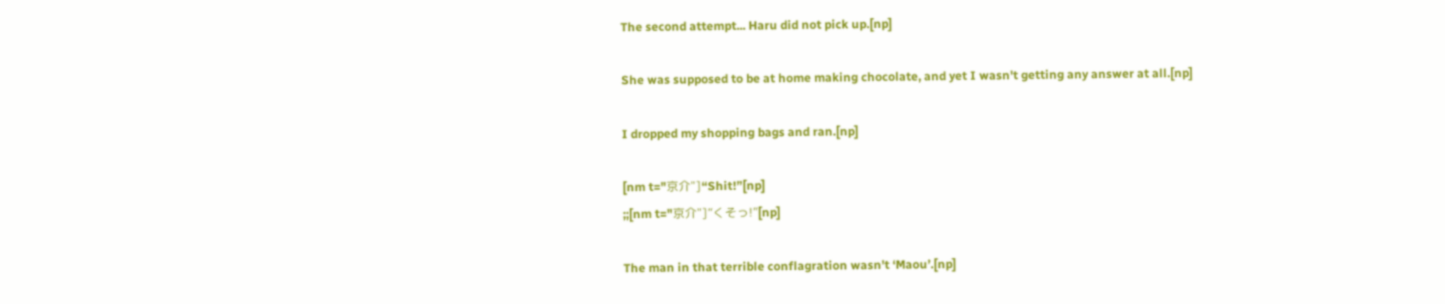The second attempt... Haru did not pick up.[np]

She was supposed to be at home making chocolate, and yet I wasn't getting any answer at all.[np]

I dropped my shopping bags and ran.[np]

[nm t="京介"]“Shit!”[np]
;;[nm t="京介"]“くそっ!”[np]

The man in that terrible conflagration wasn't ‘Maou’.[np]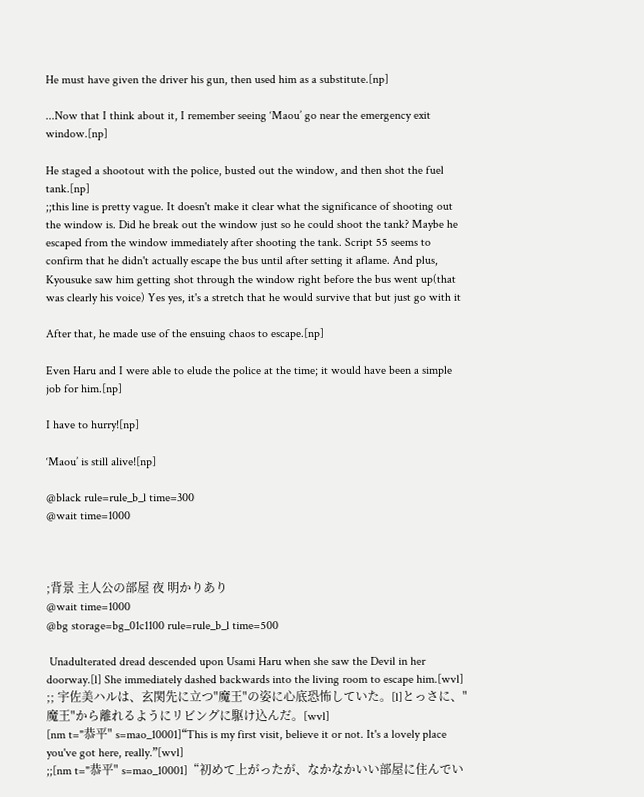He must have given the driver his gun, then used him as a substitute.[np]

...Now that I think about it, I remember seeing ‘Maou’ go near the emergency exit window.[np]

He staged a shootout with the police, busted out the window, and then shot the fuel tank.[np]
;;this line is pretty vague. It doesn't make it clear what the significance of shooting out the window is. Did he break out the window just so he could shoot the tank? Maybe he escaped from the window immediately after shooting the tank. Script 55 seems to confirm that he didn't actually escape the bus until after setting it aflame. And plus, Kyousuke saw him getting shot through the window right before the bus went up(that was clearly his voice) Yes yes, it's a stretch that he would survive that but just go with it

After that, he made use of the ensuing chaos to escape.[np]

Even Haru and I were able to elude the police at the time; it would have been a simple job for him.[np]

I have to hurry![np]

‘Maou’ is still alive![np]

@black rule=rule_b_l time=300
@wait time=1000



;背景 主人公の部屋 夜 明かりあり
@wait time=1000
@bg storage=bg_01c1100 rule=rule_b_l time=500

 Unadulterated dread descended upon Usami Haru when she saw the Devil in her doorway.[l] She immediately dashed backwards into the living room to escape him.[wvl]
;; 宇佐美ハルは、玄関先に立つ"魔王"の姿に心底恐怖していた。[l]とっさに、"魔王"から離れるようにリビングに駆け込んだ。[wvl]
[nm t="恭平" s=mao_10001]“This is my first visit, believe it or not. It's a lovely place you've got here, really.”[wvl]
;;[nm t="恭平" s=mao_10001]“初めて上がったが、なかなかいい部屋に住んでい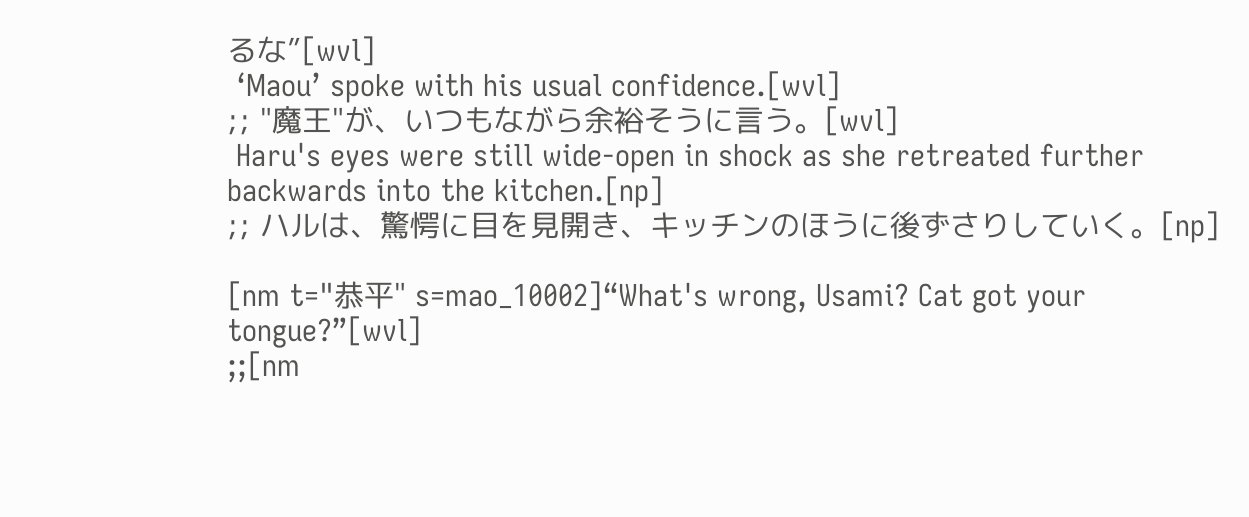るな”[wvl]
 ‘Maou’ spoke with his usual confidence.[wvl]
;; "魔王"が、いつもながら余裕そうに言う。[wvl]
 Haru's eyes were still wide-open in shock as she retreated further backwards into the kitchen.[np]
;; ハルは、驚愕に目を見開き、キッチンのほうに後ずさりしていく。[np]

[nm t="恭平" s=mao_10002]“What's wrong, Usami? Cat got your tongue?”[wvl]
;;[nm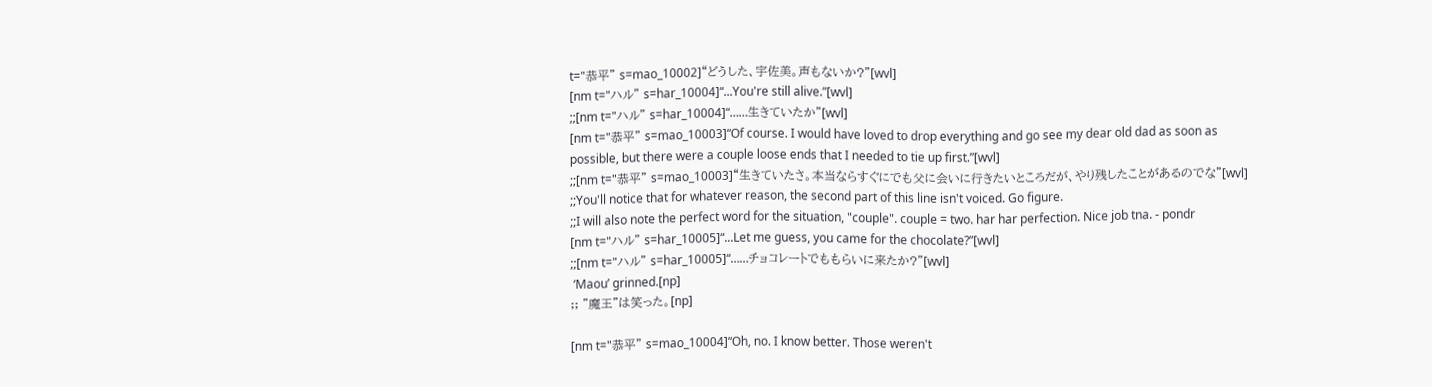t="恭平" s=mao_10002]“どうした、宇佐美。声もないか?”[wvl]
[nm t="ハル" s=har_10004]“...You're still alive.”[wvl]
;;[nm t="ハル" s=har_10004]“……生きていたか”[wvl]
[nm t="恭平" s=mao_10003]“Of course. I would have loved to drop everything and go see my dear old dad as soon as possible, but there were a couple loose ends that I needed to tie up first.”[wvl]
;;[nm t="恭平" s=mao_10003]“生きていたさ。本当ならすぐにでも父に会いに行きたいところだが、やり残したことがあるのでな”[wvl]
;;You'll notice that for whatever reason, the second part of this line isn't voiced. Go figure.
;;I will also note the perfect word for the situation, "couple". couple = two. har har perfection. Nice job tna. - pondr
[nm t="ハル" s=har_10005]“...Let me guess, you came for the chocolate?”[wvl]
;;[nm t="ハル" s=har_10005]“……チョコレートでももらいに来たか?”[wvl]
 ‘Maou’ grinned.[np]
;; "魔王"は笑った。[np]

[nm t="恭平" s=mao_10004]“Oh, no. I know better. Those weren't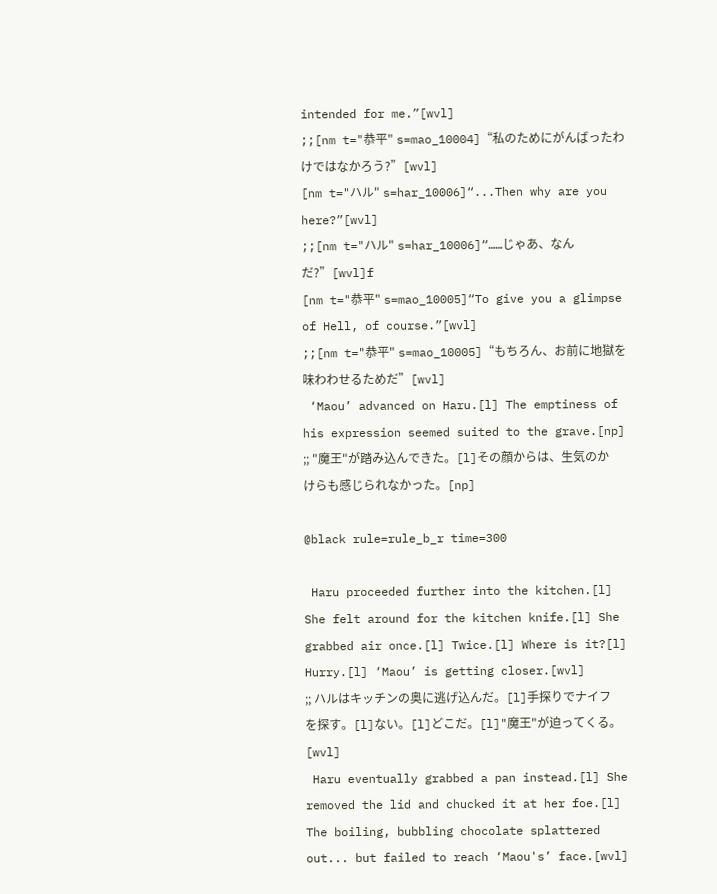intended for me.”[wvl]
;;[nm t="恭平" s=mao_10004]“私のためにがんばったわけではなかろう?”[wvl]
[nm t="ハル" s=har_10006]“...Then why are you here?”[wvl]
;;[nm t="ハル" s=har_10006]“……じゃあ、なんだ?”[wvl]f
[nm t="恭平" s=mao_10005]“To give you a glimpse of Hell, of course.”[wvl]
;;[nm t="恭平" s=mao_10005]“もちろん、お前に地獄を味わわせるためだ”[wvl]
 ‘Maou’ advanced on Haru.[l] The emptiness of his expression seemed suited to the grave.[np]
;; "魔王"が踏み込んできた。[l]その顔からは、生気のかけらも感じられなかった。[np]

@black rule=rule_b_r time=300

 Haru proceeded further into the kitchen.[l] She felt around for the kitchen knife.[l] She grabbed air once.[l] Twice.[l] Where is it?[l] Hurry.[l] ‘Maou’ is getting closer.[wvl]
;; ハルはキッチンの奥に逃げ込んだ。[l]手探りでナイフを探す。[l]ない。[l]どこだ。[l]"魔王"が迫ってくる。[wvl]
 Haru eventually grabbed a pan instead.[l] She removed the lid and chucked it at her foe.[l] The boiling, bubbling chocolate splattered out... but failed to reach ‘Maou's’ face.[wvl]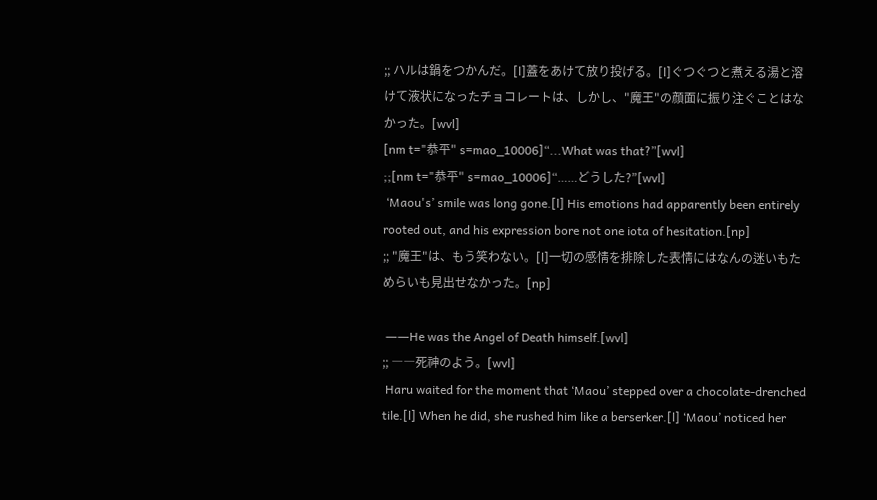;; ハルは鍋をつかんだ。[l]蓋をあけて放り投げる。[l]ぐつぐつと煮える湯と溶けて液状になったチョコレートは、しかし、"魔王"の顔面に振り注ぐことはなかった。[wvl]
[nm t="恭平" s=mao_10006]“...What was that?”[wvl]
;;[nm t="恭平" s=mao_10006]“……どうした?”[wvl]
 ‘Maou's’ smile was long gone.[l] His emotions had apparently been entirely rooted out, and his expression bore not one iota of hesitation.[np]
;; "魔王"は、もう笑わない。[l]一切の感情を排除した表情にはなんの迷いもためらいも見出せなかった。[np]

 ――He was the Angel of Death himself.[wvl]
;; ――死神のよう。[wvl]
 Haru waited for the moment that ‘Maou’ stepped over a chocolate-drenched tile.[l] When he did, she rushed him like a berserker.[l] ‘Maou’ noticed her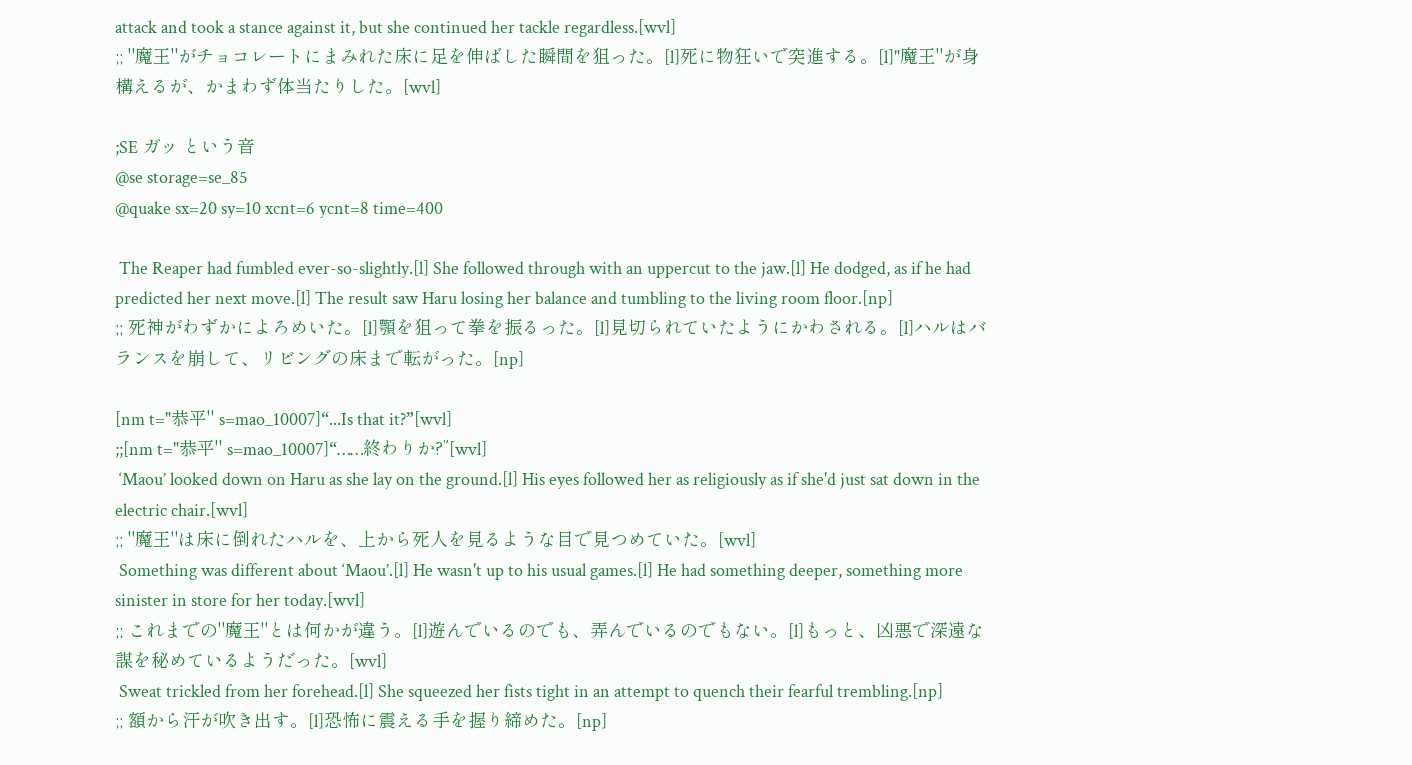attack and took a stance against it, but she continued her tackle regardless.[wvl]
;; "魔王"がチョコレートにまみれた床に足を伸ばした瞬間を狙った。[l]死に物狂いで突進する。[l]"魔王"が身構えるが、かまわず体当たりした。[wvl]

;SE ガッ という音
@se storage=se_85
@quake sx=20 sy=10 xcnt=6 ycnt=8 time=400

 The Reaper had fumbled ever-so-slightly.[l] She followed through with an uppercut to the jaw.[l] He dodged, as if he had predicted her next move.[l] The result saw Haru losing her balance and tumbling to the living room floor.[np]
;; 死神がわずかによろめいた。[l]顎を狙って拳を振るった。[l]見切られていたようにかわされる。[l]ハルはバランスを崩して、リビングの床まで転がった。[np]

[nm t="恭平" s=mao_10007]“...Is that it?”[wvl]
;;[nm t="恭平" s=mao_10007]“……終わりか?”[wvl]
 ‘Maou’ looked down on Haru as she lay on the ground.[l] His eyes followed her as religiously as if she'd just sat down in the electric chair.[wvl]
;; "魔王"は床に倒れたハルを、上から死人を見るような目で見つめていた。[wvl]
 Something was different about ‘Maou’.[l] He wasn't up to his usual games.[l] He had something deeper, something more sinister in store for her today.[wvl]
;; これまでの"魔王"とは何かが違う。[l]遊んでいるのでも、弄んでいるのでもない。[l]もっと、凶悪で深遠な謀を秘めているようだった。[wvl]
 Sweat trickled from her forehead.[l] She squeezed her fists tight in an attempt to quench their fearful trembling.[np]
;; 額から汗が吹き出す。[l]恐怖に震える手を握り締めた。[np]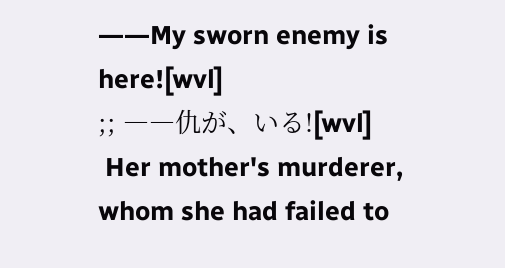――My sworn enemy is here![wvl]
;; ――仇が、いる![wvl]
 Her mother's murderer, whom she had failed to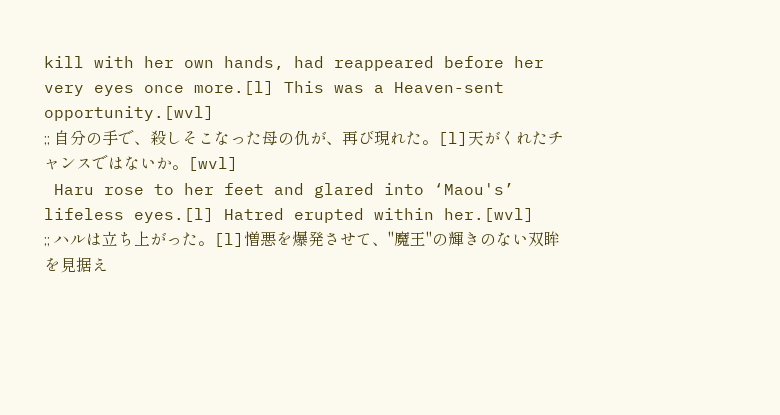kill with her own hands, had reappeared before her very eyes once more.[l] This was a Heaven-sent opportunity.[wvl]
;; 自分の手で、殺しそこなった母の仇が、再び現れた。[l]天がくれたチャンスではないか。[wvl]
 Haru rose to her feet and glared into ‘Maou's’ lifeless eyes.[l] Hatred erupted within her.[wvl]
;; ハルは立ち上がった。[l]憎悪を爆発させて、"魔王"の輝きのない双眸を見据え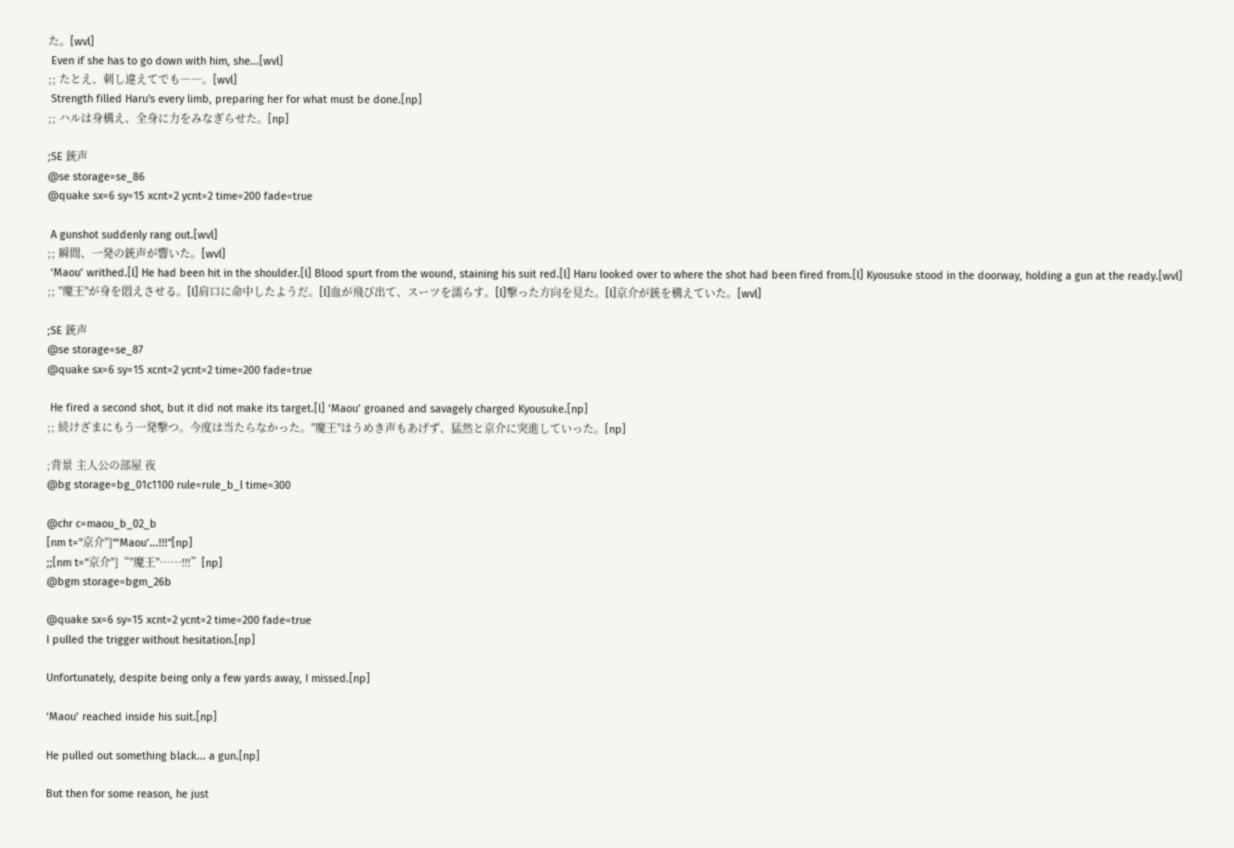た。[wvl]
 Even if she has to go down with him, she...[wvl]
;; たとえ、刺し違えてでも――。[wvl]
 Strength filled Haru's every limb, preparing her for what must be done.[np]
;; ハルは身構え、全身に力をみなぎらせた。[np]

;SE 銃声
@se storage=se_86
@quake sx=6 sy=15 xcnt=2 ycnt=2 time=200 fade=true

 A gunshot suddenly rang out.[wvl]
;; 瞬間、一発の銃声が響いた。[wvl]
 ‘Maou’ writhed.[l] He had been hit in the shoulder.[l] Blood spurt from the wound, staining his suit red.[l] Haru looked over to where the shot had been fired from.[l] Kyousuke stood in the doorway, holding a gun at the ready.[wvl]
;; "魔王"が身を悶えさせる。[l]肩口に命中したようだ。[l]血が飛び出て、スーツを濡らす。[l]撃った方向を見た。[l]京介が銃を構えていた。[wvl]

;SE 銃声
@se storage=se_87
@quake sx=6 sy=15 xcnt=2 ycnt=2 time=200 fade=true

 He fired a second shot, but it did not make its target.[l] ‘Maou’ groaned and savagely charged Kyousuke.[np]
;; 続けざまにもう一発撃つ。今度は当たらなかった。"魔王"はうめき声もあげず、猛然と京介に突進していった。[np]

;背景 主人公の部屋 夜
@bg storage=bg_01c1100 rule=rule_b_l time=300

@chr c=maou_b_02_b
[nm t="京介"]“‘Maou’...!!!”[np]
;;[nm t="京介"]“"魔王"……!!!”[np]
@bgm storage=bgm_26b

@quake sx=6 sy=15 xcnt=2 ycnt=2 time=200 fade=true
I pulled the trigger without hesitation.[np]

Unfortunately, despite being only a few yards away, I missed.[np]

‘Maou’ reached inside his suit.[np]

He pulled out something black... a gun.[np]

But then for some reason, he just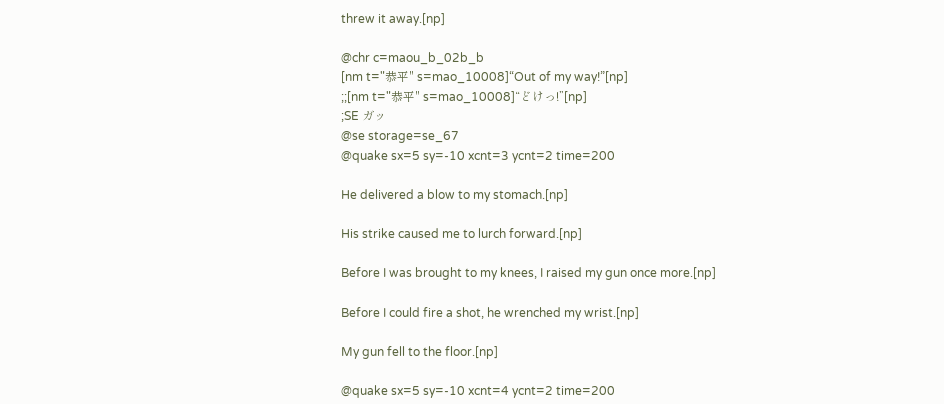threw it away.[np]

@chr c=maou_b_02b_b
[nm t="恭平" s=mao_10008]“Out of my way!”[np]
;;[nm t="恭平" s=mao_10008]“どけっ!”[np]
;SE ガッ
@se storage=se_67
@quake sx=5 sy=-10 xcnt=3 ycnt=2 time=200

He delivered a blow to my stomach.[np]

His strike caused me to lurch forward.[np]

Before I was brought to my knees, I raised my gun once more.[np]

Before I could fire a shot, he wrenched my wrist.[np]

My gun fell to the floor.[np]

@quake sx=5 sy=-10 xcnt=4 ycnt=2 time=200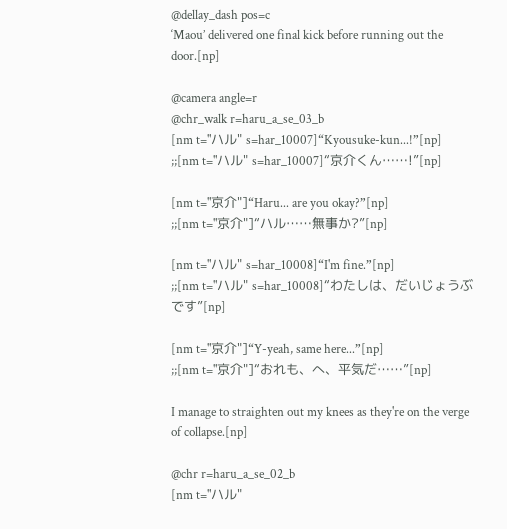@dellay_dash pos=c
‘Maou’ delivered one final kick before running out the door.[np]

@camera angle=r
@chr_walk r=haru_a_se_03_b
[nm t="ハル" s=har_10007]“Kyousuke-kun...!”[np]
;;[nm t="ハル" s=har_10007]“京介くん……!”[np]

[nm t="京介"]“Haru... are you okay?”[np]
;;[nm t="京介"]“ハル……無事か?”[np]

[nm t="ハル" s=har_10008]“I'm fine.”[np]
;;[nm t="ハル" s=har_10008]“わたしは、だいじょうぶです”[np]

[nm t="京介"]“Y-yeah, same here...”[np]
;;[nm t="京介"]“おれも、へ、平気だ……”[np]

I manage to straighten out my knees as they're on the verge of collapse.[np]

@chr r=haru_a_se_02_b
[nm t="ハル"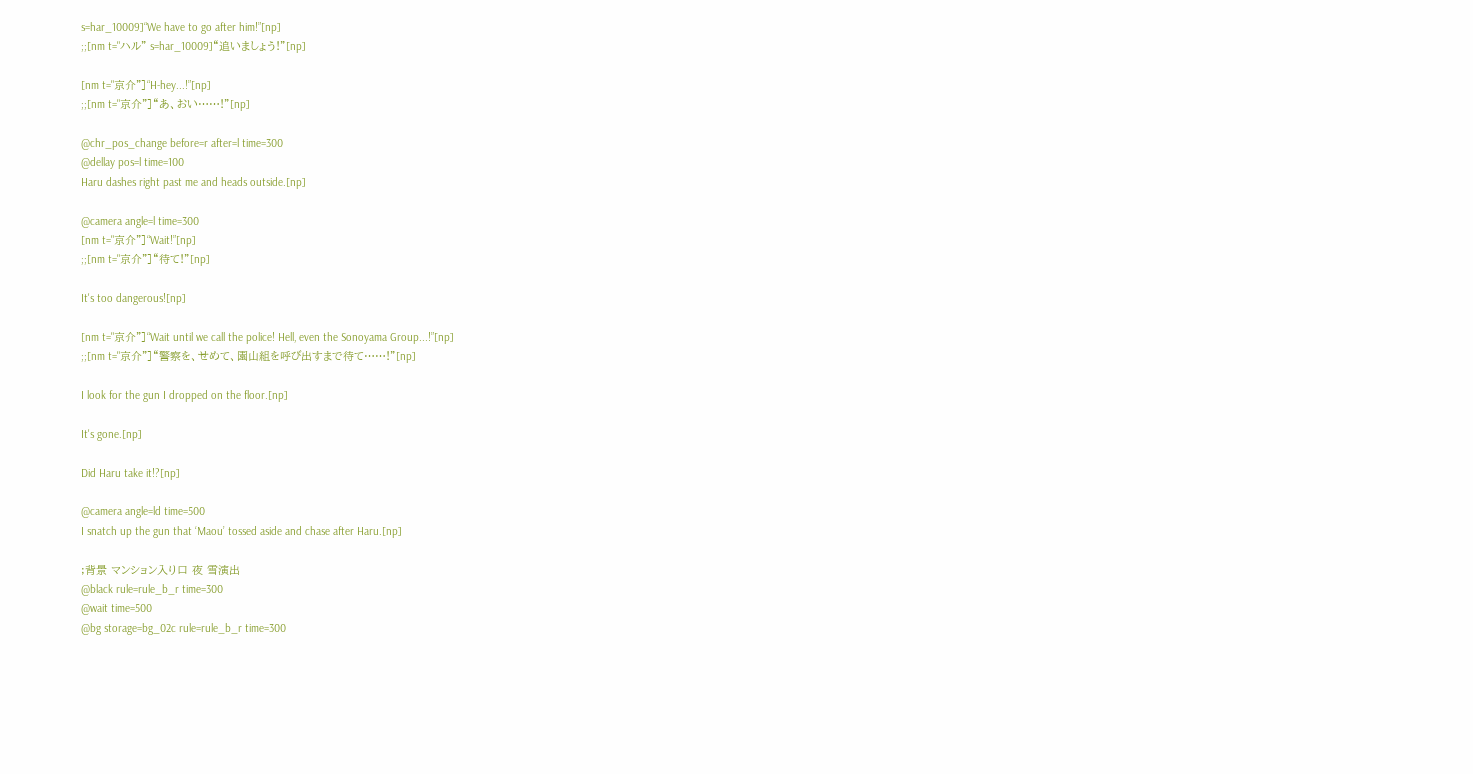s=har_10009]“We have to go after him!”[np]
;;[nm t="ハル" s=har_10009]“追いましょう!”[np]

[nm t="京介"]“H-hey...!”[np]
;;[nm t="京介"]“あ、おい……!”[np]

@chr_pos_change before=r after=l time=300
@dellay pos=l time=100
Haru dashes right past me and heads outside.[np]

@camera angle=l time=300
[nm t="京介"]“Wait!”[np]
;;[nm t="京介"]“待て!”[np]

It's too dangerous![np]

[nm t="京介"]“Wait until we call the police! Hell, even the Sonoyama Group...!”[np]
;;[nm t="京介"]“警察を、せめて、園山組を呼び出すまで待て……!”[np]

I look for the gun I dropped on the floor.[np]

It's gone.[np]

Did Haru take it!?[np]

@camera angle=ld time=500
I snatch up the gun that ‘Maou’ tossed aside and chase after Haru.[np]

;背景 マンション入り口 夜 雪演出
@black rule=rule_b_r time=300
@wait time=500
@bg storage=bg_02c rule=rule_b_r time=300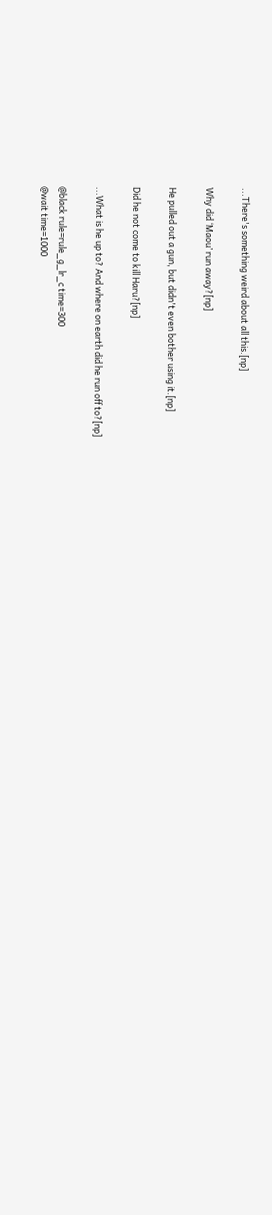...There's something weird about all this.[np]

Why did ‘Maou’ run away?[np]

He pulled out a gun, but didn't even bother using it.[np]

Did he not come to kill Haru?[np]

...What is he up to? And where on earth did he run off to?[np]

@black rule=rule_g_lr_c time=300
@wait time=1000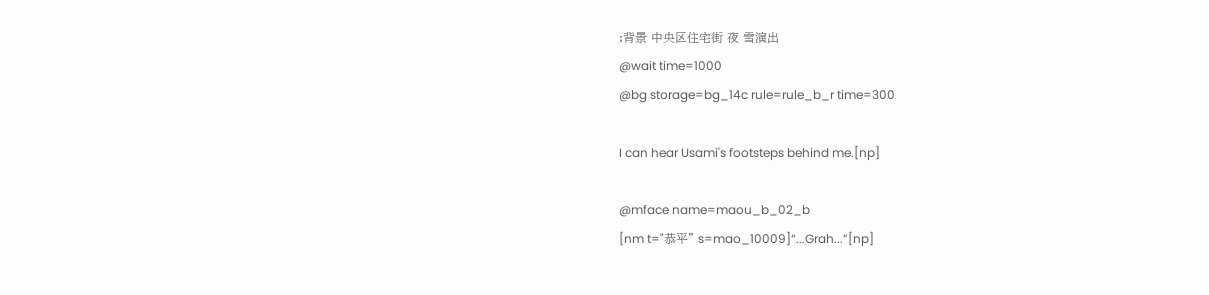;背景 中央区住宅街 夜 雪演出
@wait time=1000
@bg storage=bg_14c rule=rule_b_r time=300

I can hear Usami's footsteps behind me.[np]

@mface name=maou_b_02_b
[nm t="恭平" s=mao_10009]“...Grah...”[np]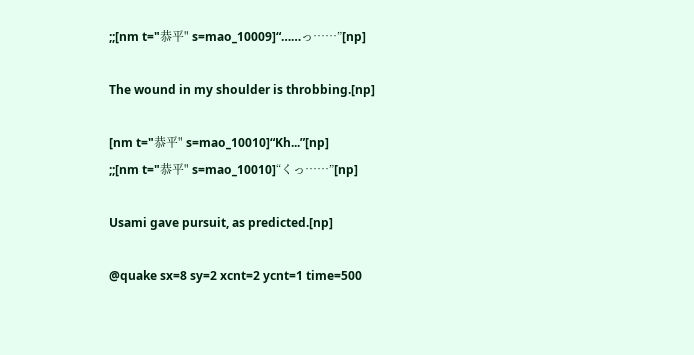;;[nm t="恭平" s=mao_10009]“……っ……”[np]

The wound in my shoulder is throbbing.[np]

[nm t="恭平" s=mao_10010]“Kh...”[np]
;;[nm t="恭平" s=mao_10010]“くっ……”[np]

Usami gave pursuit, as predicted.[np]

@quake sx=8 sy=2 xcnt=2 ycnt=1 time=500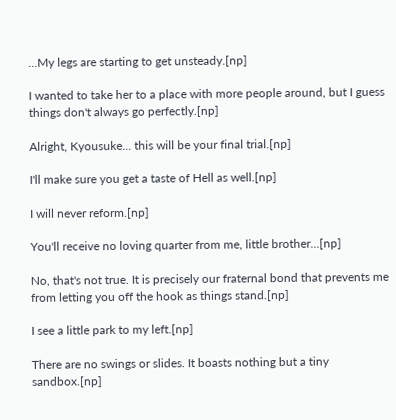...My legs are starting to get unsteady.[np]

I wanted to take her to a place with more people around, but I guess things don't always go perfectly.[np]

Alright, Kyousuke... this will be your final trial.[np]

I'll make sure you get a taste of Hell as well.[np]

I will never reform.[np]

You'll receive no loving quarter from me, little brother...[np]

No, that's not true. It is precisely our fraternal bond that prevents me from letting you off the hook as things stand.[np]

I see a little park to my left.[np]

There are no swings or slides. It boasts nothing but a tiny sandbox.[np]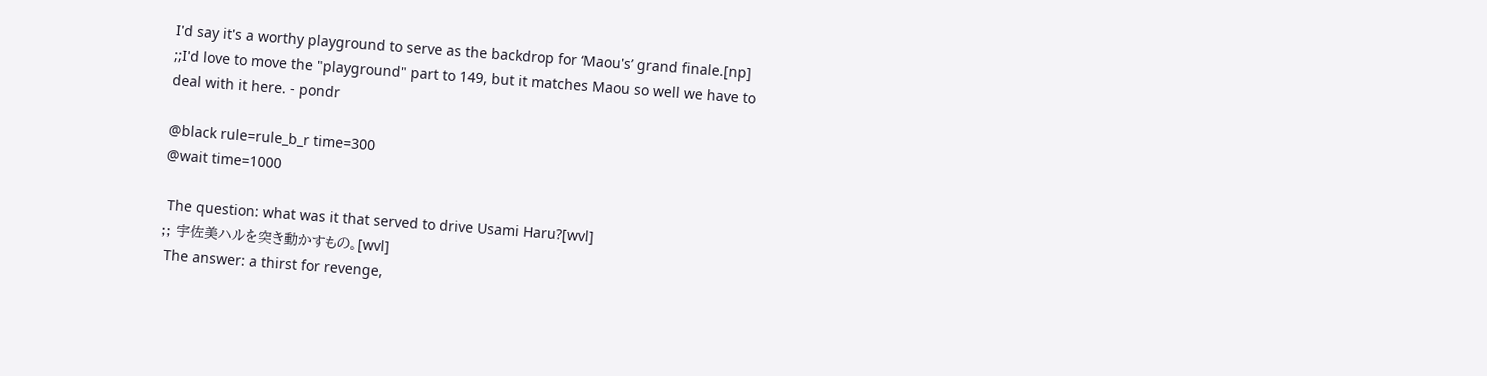I'd say it's a worthy playground to serve as the backdrop for ‘Maou's’ grand finale.[np]
;;I'd love to move the "playground" part to 149, but it matches Maou so well we have to deal with it here. - pondr

@black rule=rule_b_r time=300
@wait time=1000

 The question: what was it that served to drive Usami Haru?[wvl]
;; 宇佐美ハルを突き動かすもの。[wvl]
 The answer: a thirst for revenge,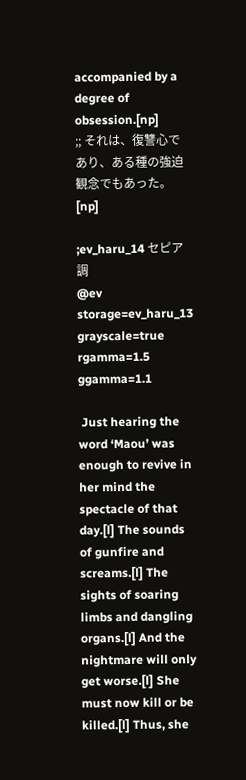accompanied by a degree of obsession.[np]
;; それは、復讐心であり、ある種の強迫観念でもあった。[np]

;ev_haru_14 セピア調
@ev storage=ev_haru_13 grayscale=true rgamma=1.5 ggamma=1.1

 Just hearing the word ‘Maou’ was enough to revive in her mind the spectacle of that day.[l] The sounds of gunfire and screams.[l] The sights of soaring limbs and dangling organs.[l] And the nightmare will only get worse.[l] She must now kill or be killed.[l] Thus, she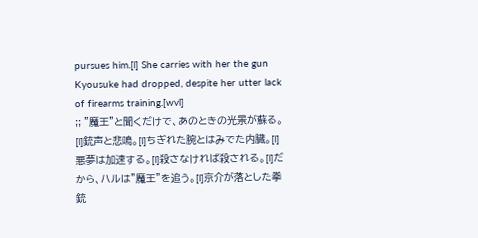pursues him.[l] She carries with her the gun Kyousuke had dropped, despite her utter lack of firearms training.[wvl]
;; "魔王"と聞くだけで、あのときの光景が蘇る。[l]銃声と悲鳴。[l]ちぎれた腕とはみでた内臓。[l]悪夢は加速する。[l]殺さなければ殺される。[l]だから、ハルは"魔王"を追う。[l]京介が落とした拳銃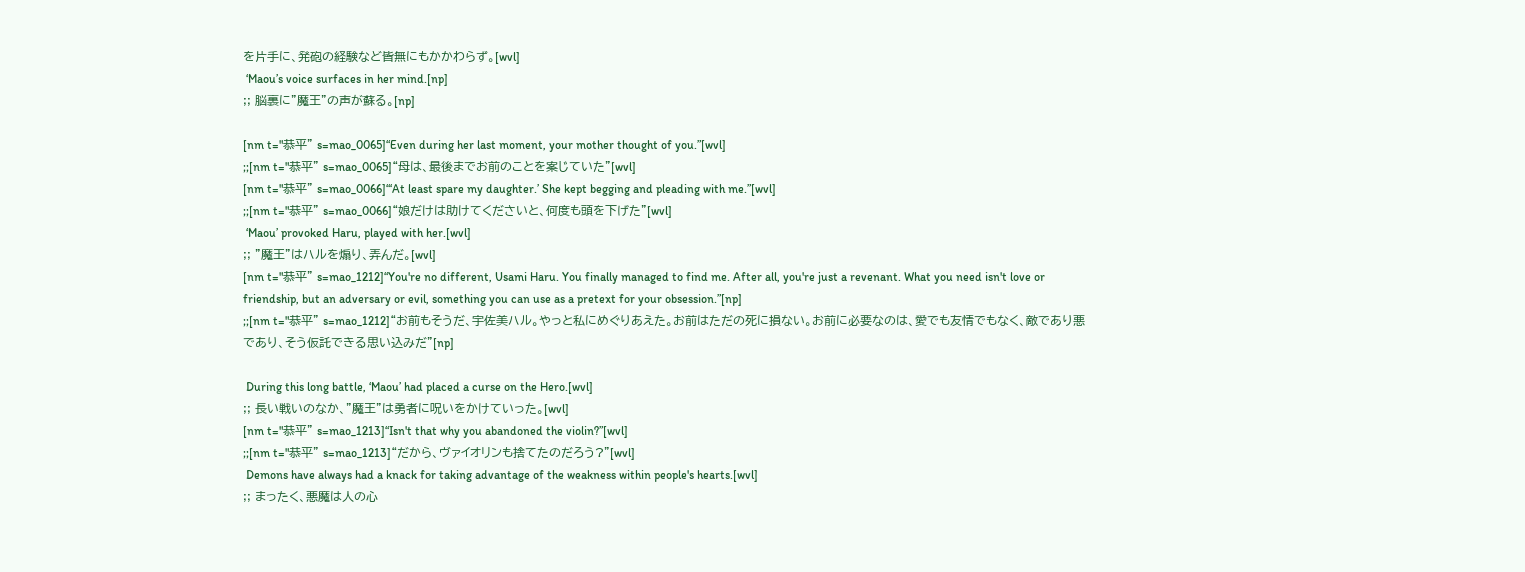を片手に、発砲の経験など皆無にもかかわらず。[wvl]
 ‘Maou’s voice surfaces in her mind.[np]
;; 脳裏に"魔王"の声が蘇る。[np]

[nm t="恭平" s=mao_0065]“Even during her last moment, your mother thought of you.”[wvl]
;;[nm t="恭平" s=mao_0065]“母は、最後までお前のことを案じていた”[wvl]
[nm t="恭平" s=mao_0066]“‘At least spare my daughter.’ She kept begging and pleading with me.”[wvl]
;;[nm t="恭平" s=mao_0066]“娘だけは助けてくださいと、何度も頭を下げた”[wvl]
 ‘Maou’ provoked Haru, played with her.[wvl]
;; "魔王"はハルを煽り、弄んだ。[wvl]
[nm t="恭平" s=mao_1212]“You're no different, Usami Haru. You finally managed to find me. After all, you're just a revenant. What you need isn't love or friendship, but an adversary or evil, something you can use as a pretext for your obsession.”[np]
;;[nm t="恭平" s=mao_1212]“お前もそうだ、宇佐美ハル。やっと私にめぐりあえた。お前はただの死に損ない。お前に必要なのは、愛でも友情でもなく、敵であり悪であり、そう仮託できる思い込みだ”[np]

 During this long battle, ‘Maou’ had placed a curse on the Hero.[wvl]
;; 長い戦いのなか、"魔王"は勇者に呪いをかけていった。[wvl]
[nm t="恭平" s=mao_1213]“Isn't that why you abandoned the violin?”[wvl]
;;[nm t="恭平" s=mao_1213]“だから、ヴァイオリンも捨てたのだろう?”[wvl]
 Demons have always had a knack for taking advantage of the weakness within people's hearts.[wvl]
;; まったく、悪魔は人の心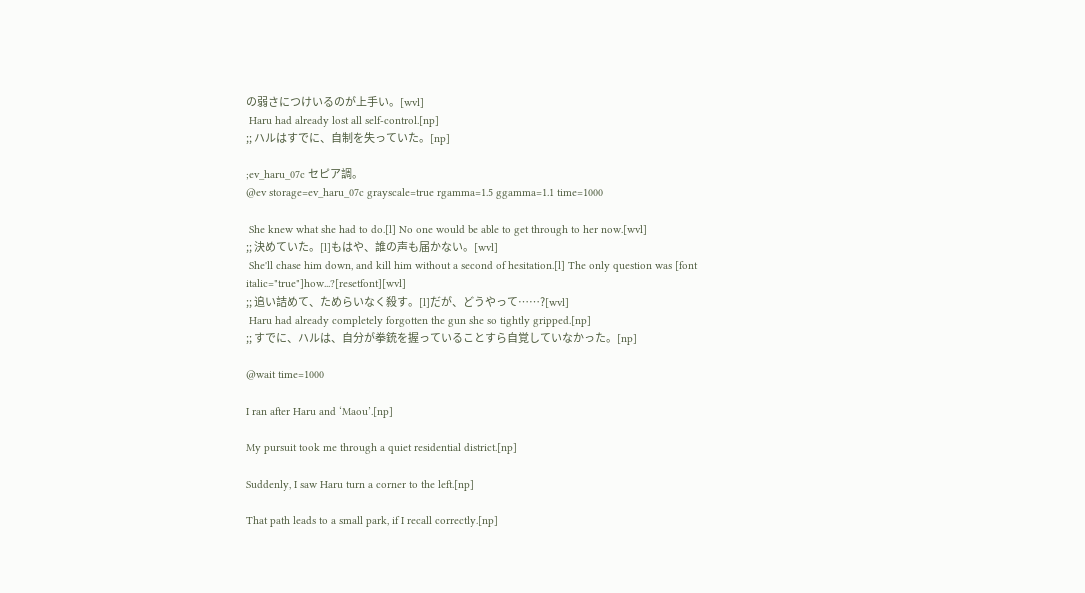の弱さにつけいるのが上手い。[wvl]
 Haru had already lost all self-control.[np]
;; ハルはすでに、自制を失っていた。[np]

;ev_haru_07c セピア調。
@ev storage=ev_haru_07c grayscale=true rgamma=1.5 ggamma=1.1 time=1000

 She knew what she had to do.[l] No one would be able to get through to her now.[wvl]
;; 決めていた。[l]もはや、誰の声も届かない。[wvl]
 She'll chase him down, and kill him without a second of hesitation.[l] The only question was [font italic="true"]how...?[resetfont][wvl]
;; 追い詰めて、ためらいなく殺す。[l]だが、どうやって……?[wvl]
 Haru had already completely forgotten the gun she so tightly gripped.[np]
;; すでに、ハルは、自分が拳銃を握っていることすら自覚していなかった。[np]

@wait time=1000

I ran after Haru and ‘Maou’.[np]

My pursuit took me through a quiet residential district.[np]

Suddenly, I saw Haru turn a corner to the left.[np]

That path leads to a small park, if I recall correctly.[np]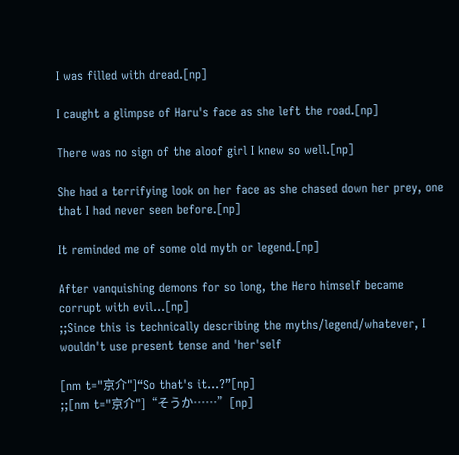I was filled with dread.[np]

I caught a glimpse of Haru's face as she left the road.[np]

There was no sign of the aloof girl I knew so well.[np]

She had a terrifying look on her face as she chased down her prey, one that I had never seen before.[np]

It reminded me of some old myth or legend.[np]

After vanquishing demons for so long, the Hero himself became corrupt with evil...[np]
;;Since this is technically describing the myths/legend/whatever, I wouldn't use present tense and 'her'self

[nm t="京介"]“So that's it...?”[np]
;;[nm t="京介"]“そうか……”[np]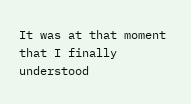It was at that moment that I finally understood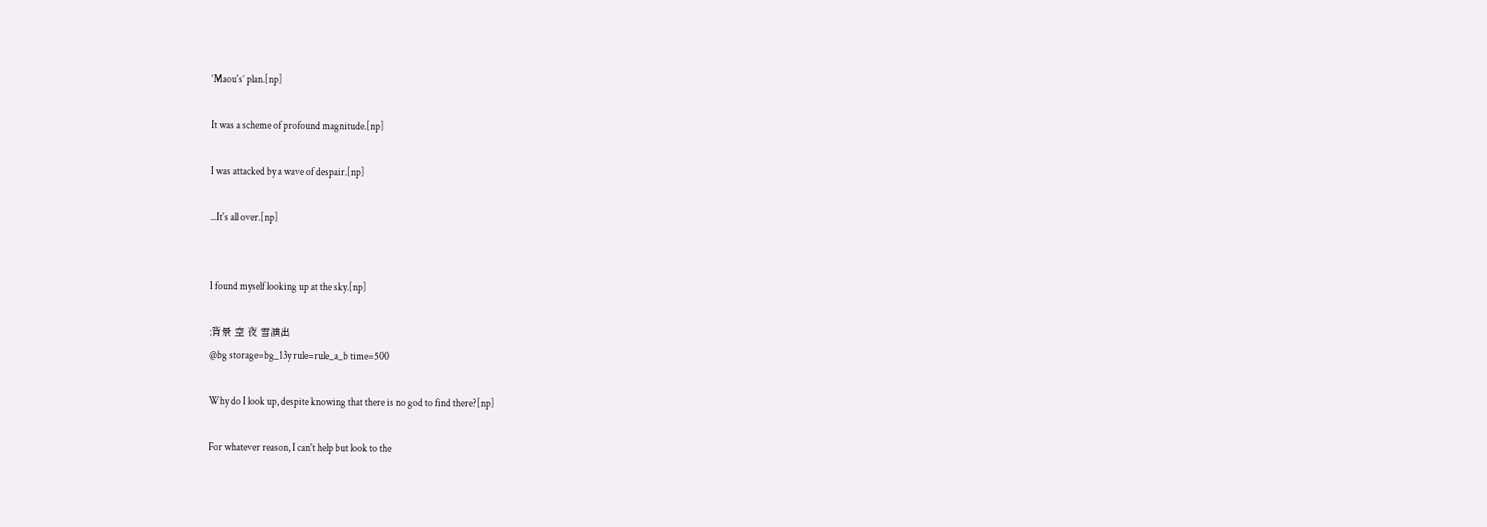‘Maou's’ plan.[np]

It was a scheme of profound magnitude.[np]

I was attacked by a wave of despair.[np]

...It's all over.[np]


I found myself looking up at the sky.[np]

;背景 空 夜 雪演出
@bg storage=bg_13y rule=rule_a_b time=500

Why do I look up, despite knowing that there is no god to find there?[np]

For whatever reason, I can't help but look to the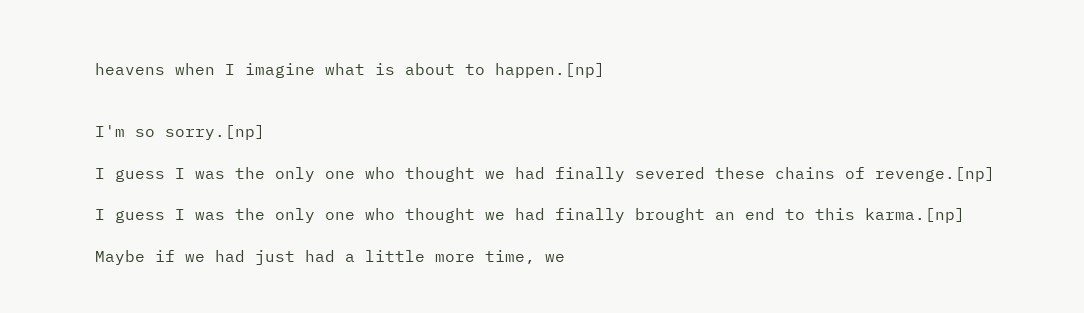heavens when I imagine what is about to happen.[np]


I'm so sorry.[np]

I guess I was the only one who thought we had finally severed these chains of revenge.[np]

I guess I was the only one who thought we had finally brought an end to this karma.[np]

Maybe if we had just had a little more time, we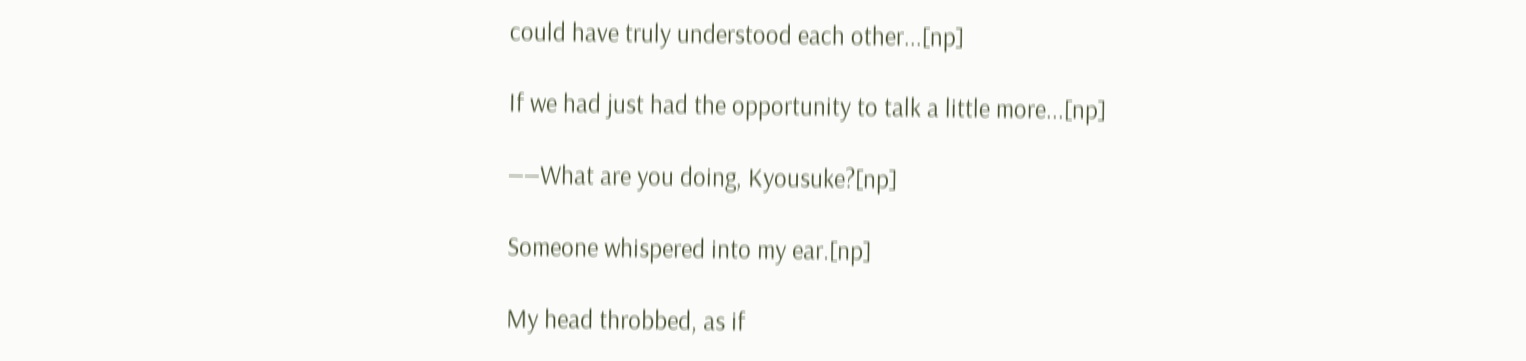could have truly understood each other...[np]

If we had just had the opportunity to talk a little more...[np]

――What are you doing, Kyousuke?[np]

Someone whispered into my ear.[np]

My head throbbed, as if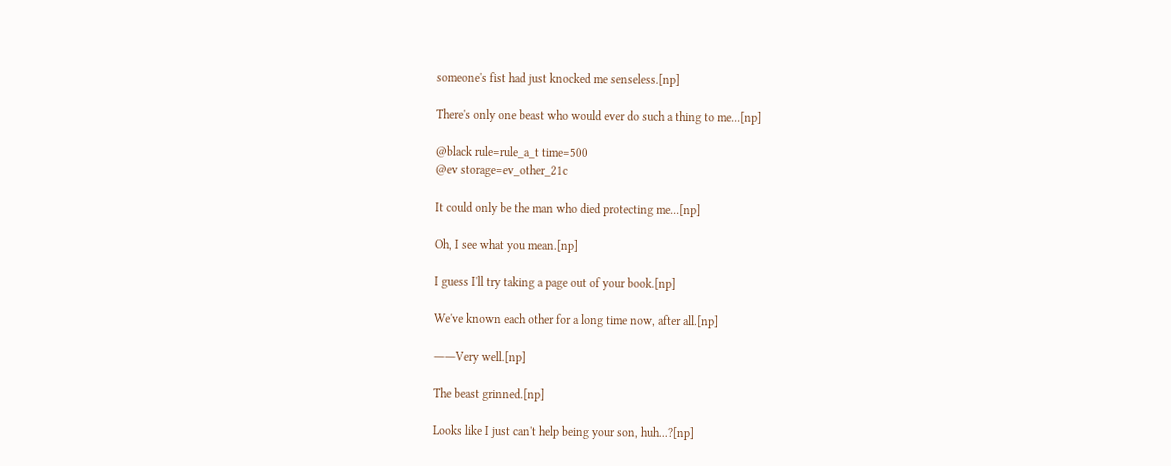someone's fist had just knocked me senseless.[np]

There's only one beast who would ever do such a thing to me...[np]

@black rule=rule_a_t time=500
@ev storage=ev_other_21c

It could only be the man who died protecting me...[np]

Oh, I see what you mean.[np]

I guess I'll try taking a page out of your book.[np]

We've known each other for a long time now, after all.[np]

――Very well.[np]

The beast grinned.[np]

Looks like I just can't help being your son, huh...?[np]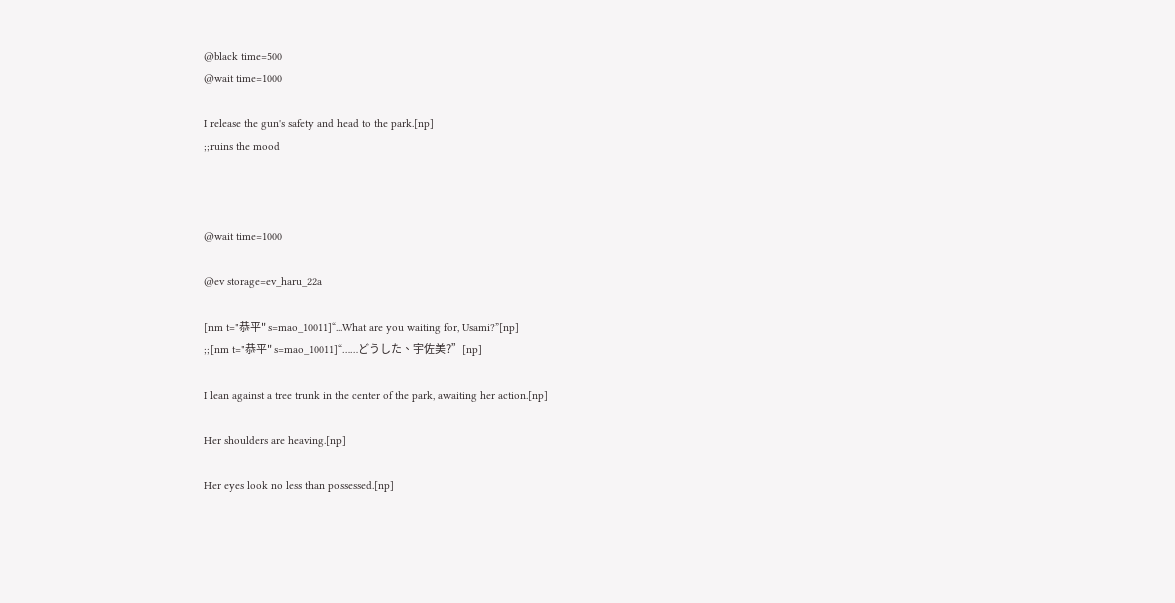@black time=500
@wait time=1000

I release the gun's safety and head to the park.[np]
;;ruins the mood



@wait time=1000

@ev storage=ev_haru_22a

[nm t="恭平" s=mao_10011]“...What are you waiting for, Usami?”[np]
;;[nm t="恭平" s=mao_10011]“……どうした、宇佐美?”[np]

I lean against a tree trunk in the center of the park, awaiting her action.[np]

Her shoulders are heaving.[np]

Her eyes look no less than possessed.[np]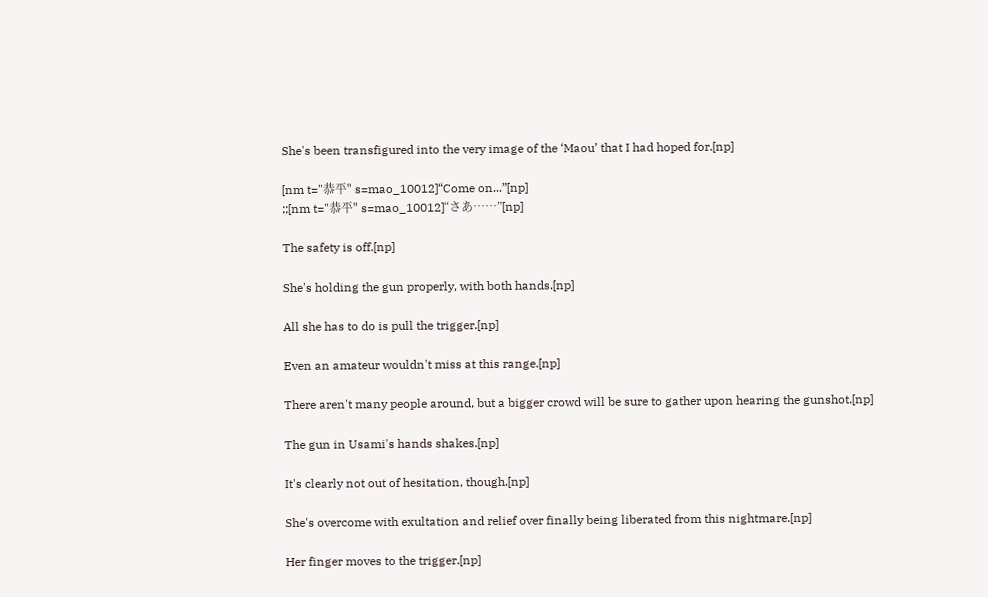She's been transfigured into the very image of the ‘Maou’ that I had hoped for.[np]

[nm t="恭平" s=mao_10012]“Come on...”[np]
;;[nm t="恭平" s=mao_10012]“さあ……”[np]

The safety is off.[np]

She's holding the gun properly, with both hands.[np]

All she has to do is pull the trigger.[np]

Even an amateur wouldn't miss at this range.[np]

There aren't many people around, but a bigger crowd will be sure to gather upon hearing the gunshot.[np]

The gun in Usami's hands shakes.[np]

It's clearly not out of hesitation, though.[np]

She's overcome with exultation and relief over finally being liberated from this nightmare.[np]

Her finger moves to the trigger.[np]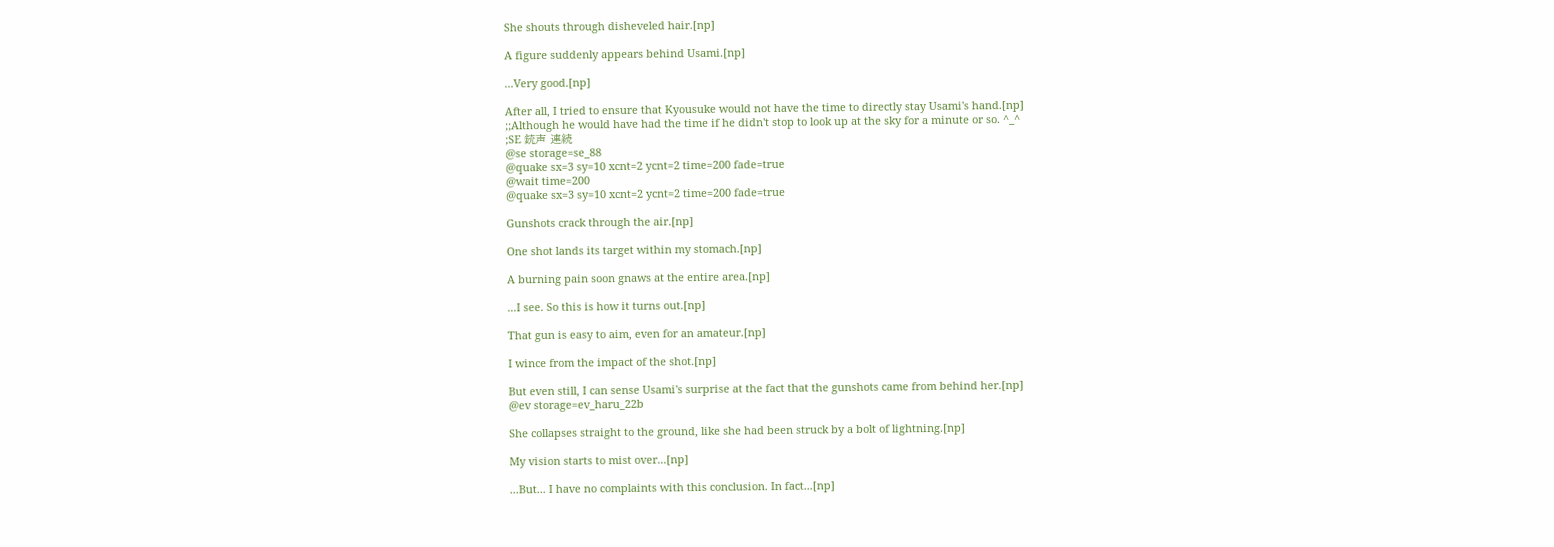She shouts through disheveled hair.[np]

A figure suddenly appears behind Usami.[np]

...Very good.[np]

After all, I tried to ensure that Kyousuke would not have the time to directly stay Usami's hand.[np]
;;Although he would have had the time if he didn't stop to look up at the sky for a minute or so. ^_^
;SE 銃声 連続
@se storage=se_88
@quake sx=3 sy=10 xcnt=2 ycnt=2 time=200 fade=true
@wait time=200
@quake sx=3 sy=10 xcnt=2 ycnt=2 time=200 fade=true

Gunshots crack through the air.[np]

One shot lands its target within my stomach.[np]

A burning pain soon gnaws at the entire area.[np]

...I see. So this is how it turns out.[np]

That gun is easy to aim, even for an amateur.[np]

I wince from the impact of the shot.[np]

But even still, I can sense Usami's surprise at the fact that the gunshots came from behind her.[np]
@ev storage=ev_haru_22b

She collapses straight to the ground, like she had been struck by a bolt of lightning.[np]

My vision starts to mist over...[np]

...But... I have no complaints with this conclusion. In fact...[np]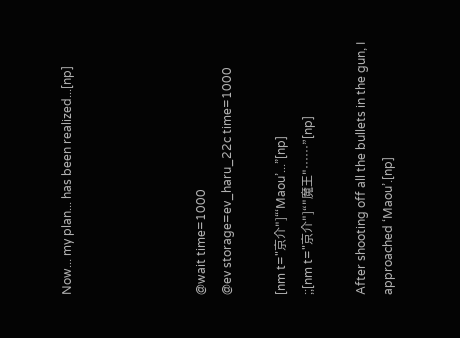Now... my plan... has been realized...[np]




@wait time=1000
@ev storage=ev_haru_22c time=1000

[nm t="京介"]“‘Maou’...”[np]
;;[nm t="京介"]“"魔王"……”[np]

After shooting off all the bullets in the gun, I approached ‘Maou’.[np]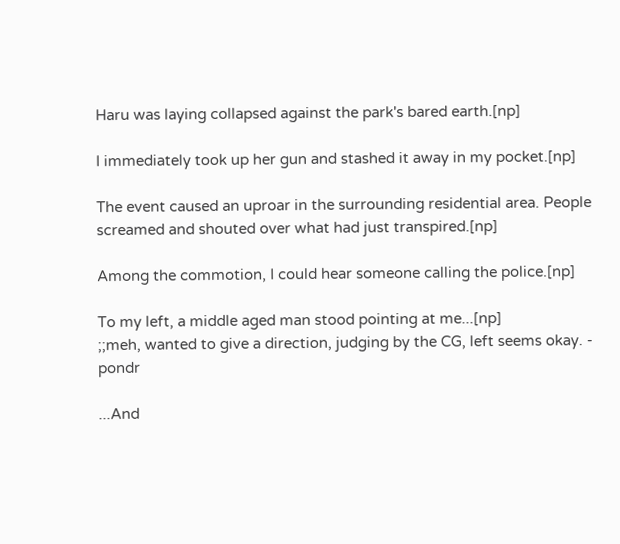Haru was laying collapsed against the park's bared earth.[np]

I immediately took up her gun and stashed it away in my pocket.[np]

The event caused an uproar in the surrounding residential area. People screamed and shouted over what had just transpired.[np]

Among the commotion, I could hear someone calling the police.[np]

To my left, a middle aged man stood pointing at me...[np]
;;meh, wanted to give a direction, judging by the CG, left seems okay. - pondr

...And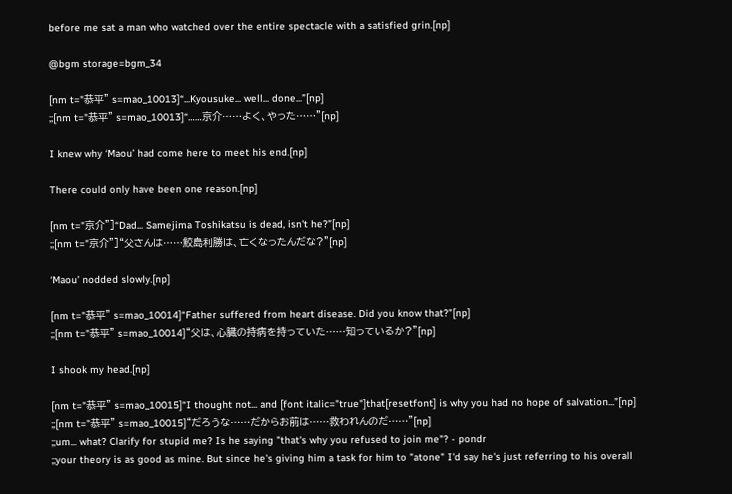before me sat a man who watched over the entire spectacle with a satisfied grin.[np]

@bgm storage=bgm_34

[nm t="恭平" s=mao_10013]“...Kyousuke... well... done...”[np]
;;[nm t="恭平" s=mao_10013]“……京介……よく、やった……”[np]

I knew why ‘Maou’ had come here to meet his end.[np]

There could only have been one reason.[np]

[nm t="京介"]“Dad... Samejima Toshikatsu is dead, isn't he?”[np]
;;[nm t="京介"]“父さんは……鮫島利勝は、亡くなったんだな?”[np]

‘Maou’ nodded slowly.[np]

[nm t="恭平" s=mao_10014]“Father suffered from heart disease. Did you know that?”[np]
;;[nm t="恭平" s=mao_10014]“父は、心臓の持病を持っていた……知っているか?”[np]

I shook my head.[np]

[nm t="恭平" s=mao_10015]“I thought not... and [font italic="true"]that[resetfont] is why you had no hope of salvation...”[np]
;;[nm t="恭平" s=mao_10015]“だろうな……だからお前は……救われんのだ……”[np]
;;um... what? Clarify for stupid me? Is he saying "that's why you refused to join me"? - pondr
;;your theory is as good as mine. But since he's giving him a task for him to "atone" I'd say he's just referring to his overall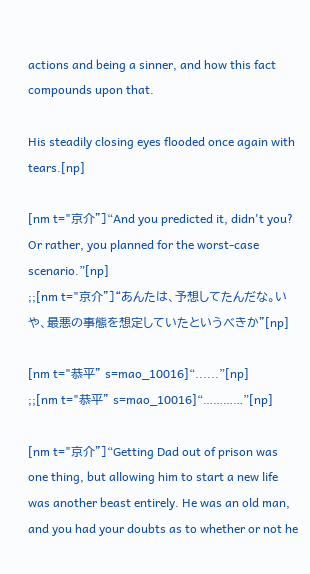actions and being a sinner, and how this fact compounds upon that.

His steadily closing eyes flooded once again with tears.[np]

[nm t="京介"]“And you predicted it, didn't you? Or rather, you planned for the worst-case scenario.”[np]
;;[nm t="京介"]“あんたは、予想してたんだな。いや、最悪の事態を想定していたというべきか”[np]

[nm t="恭平" s=mao_10016]“......”[np]
;;[nm t="恭平" s=mao_10016]“…………”[np]

[nm t="京介"]“Getting Dad out of prison was one thing, but allowing him to start a new life was another beast entirely. He was an old man, and you had your doubts as to whether or not he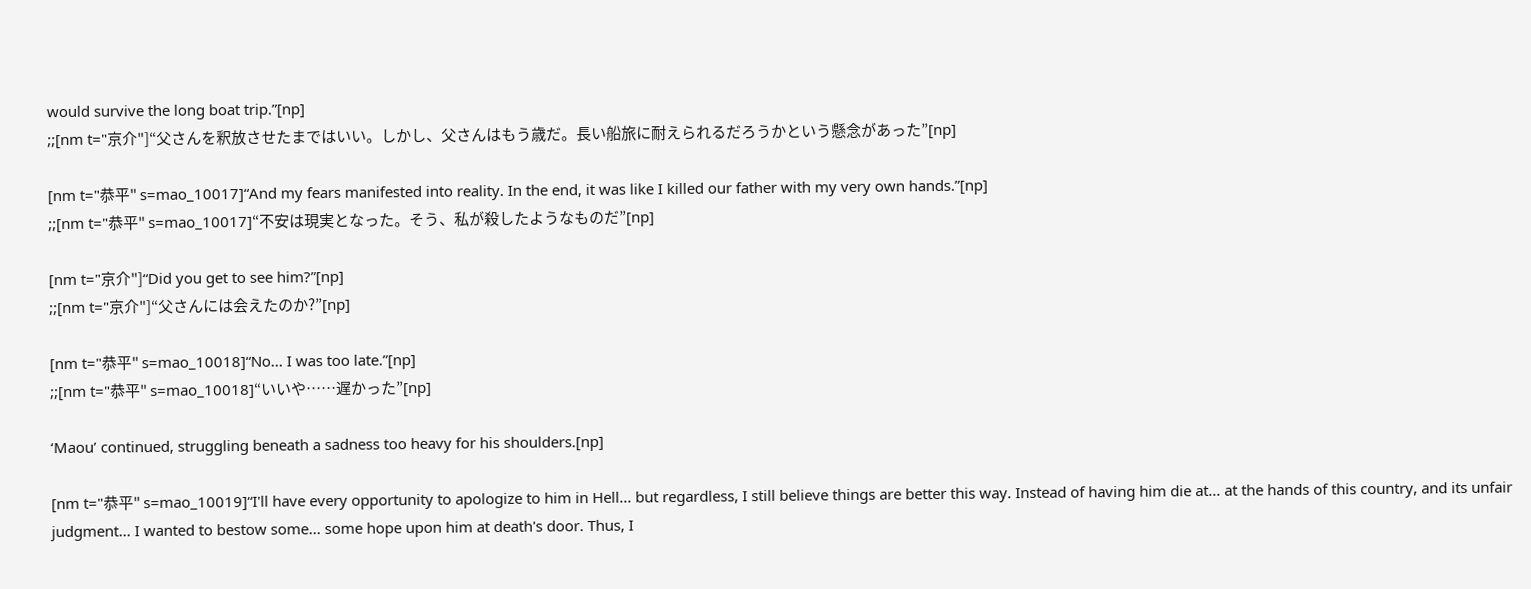would survive the long boat trip.”[np]
;;[nm t="京介"]“父さんを釈放させたまではいい。しかし、父さんはもう歳だ。長い船旅に耐えられるだろうかという懸念があった”[np]

[nm t="恭平" s=mao_10017]“And my fears manifested into reality. In the end, it was like I killed our father with my very own hands.”[np]
;;[nm t="恭平" s=mao_10017]“不安は現実となった。そう、私が殺したようなものだ”[np]

[nm t="京介"]“Did you get to see him?”[np]
;;[nm t="京介"]“父さんには会えたのか?”[np]

[nm t="恭平" s=mao_10018]“No... I was too late.”[np]
;;[nm t="恭平" s=mao_10018]“いいや……遅かった”[np]

‘Maou’ continued, struggling beneath a sadness too heavy for his shoulders.[np]

[nm t="恭平" s=mao_10019]“I'll have every opportunity to apologize to him in Hell... but regardless, I still believe things are better this way. Instead of having him die at... at the hands of this country, and its unfair judgment... I wanted to bestow some... some hope upon him at death's door. Thus, I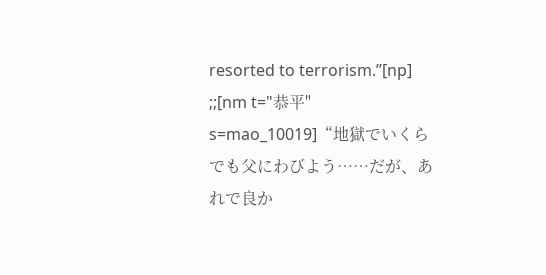resorted to terrorism.”[np]
;;[nm t="恭平" s=mao_10019]“地獄でいくらでも父にわびよう……だが、あれで良か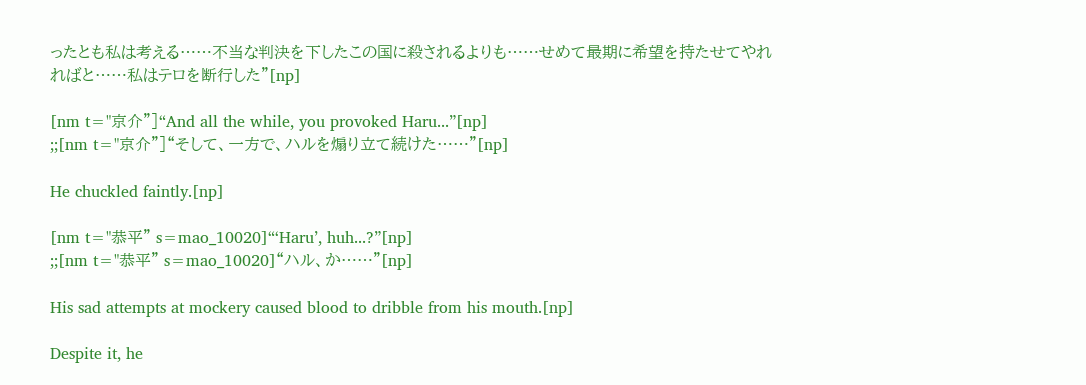ったとも私は考える……不当な判決を下したこの国に殺されるよりも……せめて最期に希望を持たせてやれればと……私はテロを断行した”[np]

[nm t="京介"]“And all the while, you provoked Haru...”[np]
;;[nm t="京介"]“そして、一方で、ハルを煽り立て続けた……”[np]

He chuckled faintly.[np]

[nm t="恭平" s=mao_10020]“‘Haru’, huh...?”[np]
;;[nm t="恭平" s=mao_10020]“ハル、か……”[np]

His sad attempts at mockery caused blood to dribble from his mouth.[np]

Despite it, he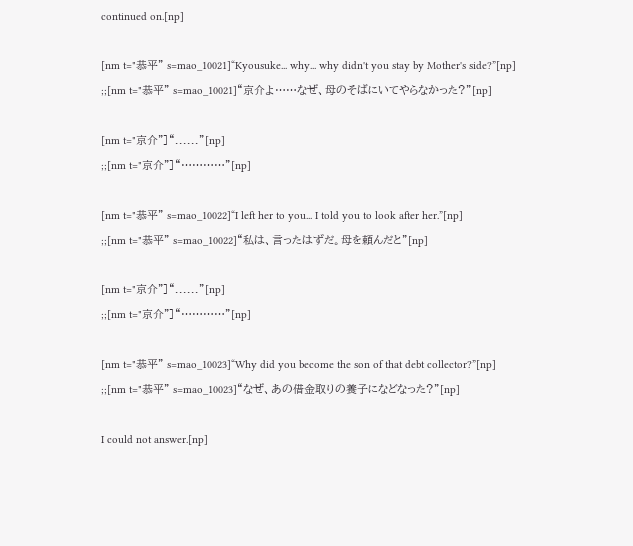continued on.[np]

[nm t="恭平" s=mao_10021]“Kyousuke... why... why didn't you stay by Mother's side?”[np]
;;[nm t="恭平" s=mao_10021]“京介よ……なぜ、母のそばにいてやらなかった?”[np]

[nm t="京介"]“......”[np]
;;[nm t="京介"]“…………”[np]

[nm t="恭平" s=mao_10022]“I left her to you... I told you to look after her.”[np]
;;[nm t="恭平" s=mao_10022]“私は、言ったはずだ。母を頼んだと”[np]

[nm t="京介"]“......”[np]
;;[nm t="京介"]“…………”[np]

[nm t="恭平" s=mao_10023]“Why did you become the son of that debt collector?”[np]
;;[nm t="恭平" s=mao_10023]“なぜ、あの借金取りの養子になどなった?”[np]

I could not answer.[np]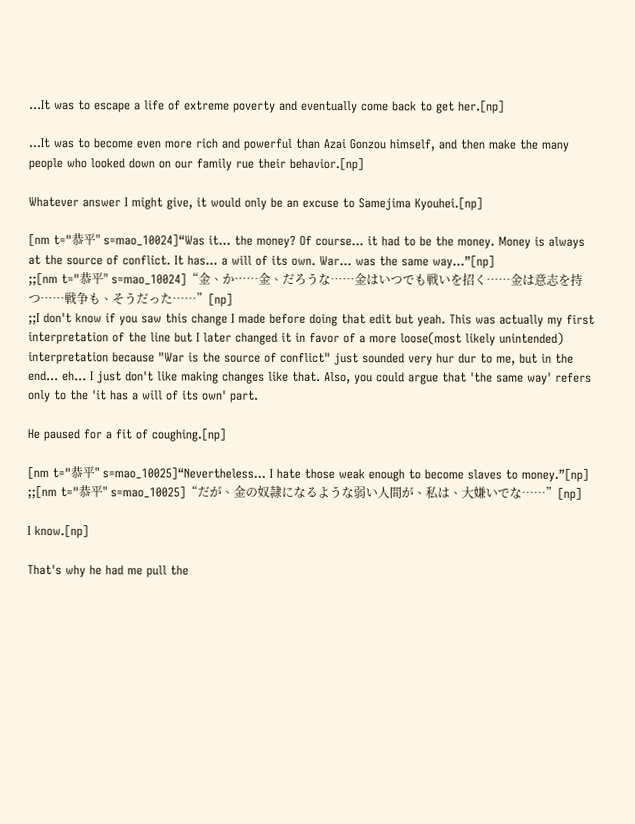...It was to escape a life of extreme poverty and eventually come back to get her.[np]

...It was to become even more rich and powerful than Azai Gonzou himself, and then make the many people who looked down on our family rue their behavior.[np]

Whatever answer I might give, it would only be an excuse to Samejima Kyouhei.[np]

[nm t="恭平" s=mao_10024]“Was it... the money? Of course... it had to be the money. Money is always at the source of conflict. It has... a will of its own. War... was the same way...”[np]
;;[nm t="恭平" s=mao_10024]“金、か……金、だろうな……金はいつでも戦いを招く……金は意志を持つ……戦争も、そうだった……”[np]
;;I don't know if you saw this change I made before doing that edit but yeah. This was actually my first interpretation of the line but I later changed it in favor of a more loose(most likely unintended) interpretation because "War is the source of conflict" just sounded very hur dur to me, but in the end... eh... I just don't like making changes like that. Also, you could argue that 'the same way' refers only to the 'it has a will of its own' part.

He paused for a fit of coughing.[np]

[nm t="恭平" s=mao_10025]“Nevertheless... I hate those weak enough to become slaves to money.”[np]
;;[nm t="恭平" s=mao_10025]“だが、金の奴隷になるような弱い人間が、私は、大嫌いでな……”[np]

I know.[np]

That's why he had me pull the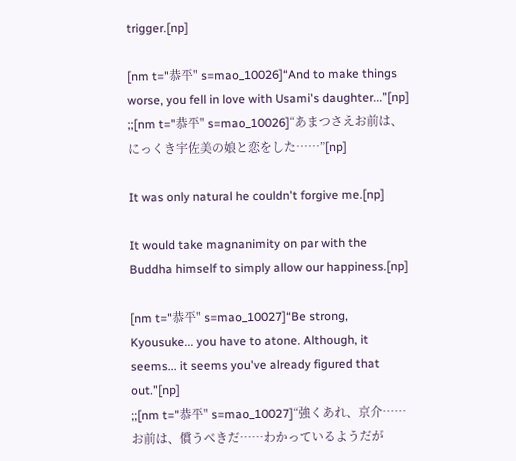trigger.[np]

[nm t="恭平" s=mao_10026]“And to make things worse, you fell in love with Usami's daughter...”[np]
;;[nm t="恭平" s=mao_10026]“あまつさえお前は、にっくき宇佐美の娘と恋をした……”[np]

It was only natural he couldn't forgive me.[np]

It would take magnanimity on par with the Buddha himself to simply allow our happiness.[np]

[nm t="恭平" s=mao_10027]“Be strong, Kyousuke... you have to atone. Although, it seems... it seems you've already figured that out.”[np]
;;[nm t="恭平" s=mao_10027]“強くあれ、京介……お前は、償うべきだ……わかっているようだが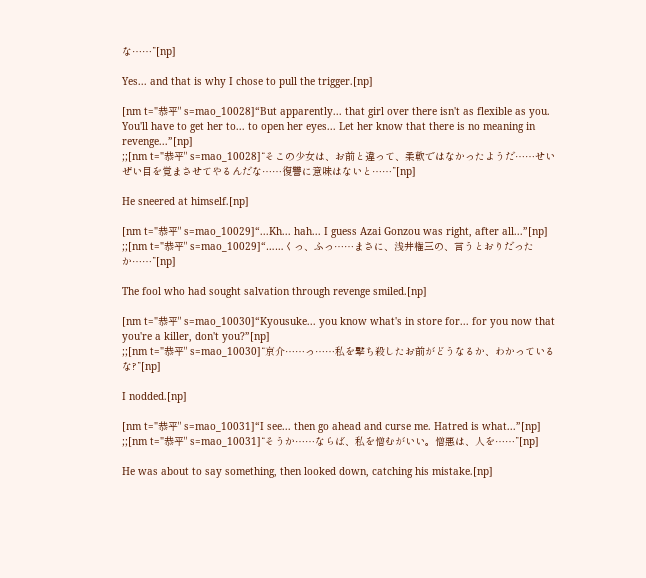な……”[np]

Yes... and that is why I chose to pull the trigger.[np]

[nm t="恭平" s=mao_10028]“But apparently... that girl over there isn't as flexible as you. You'll have to get her to... to open her eyes... Let her know that there is no meaning in revenge...”[np]
;;[nm t="恭平" s=mao_10028]“そこの少女は、お前と違って、柔軟ではなかったようだ……せいぜい目を覚まさせてやるんだな……復讐に意味はないと……”[np]

He sneered at himself.[np]

[nm t="恭平" s=mao_10029]“...Kh... hah... I guess Azai Gonzou was right, after all...”[np]
;;[nm t="恭平" s=mao_10029]“……くっ、ふっ……まさに、浅井権三の、言うとおりだったか……”[np]

The fool who had sought salvation through revenge smiled.[np]

[nm t="恭平" s=mao_10030]“Kyousuke... you know what's in store for... for you now that you're a killer, don't you?”[np]
;;[nm t="恭平" s=mao_10030]“京介……っ……私を撃ち殺したお前がどうなるか、わかっているな?”[np]

I nodded.[np]

[nm t="恭平" s=mao_10031]“I see... then go ahead and curse me. Hatred is what...”[np]
;;[nm t="恭平" s=mao_10031]“そうか……ならば、私を憎むがいい。憎悪は、人を……”[np]

He was about to say something, then looked down, catching his mistake.[np]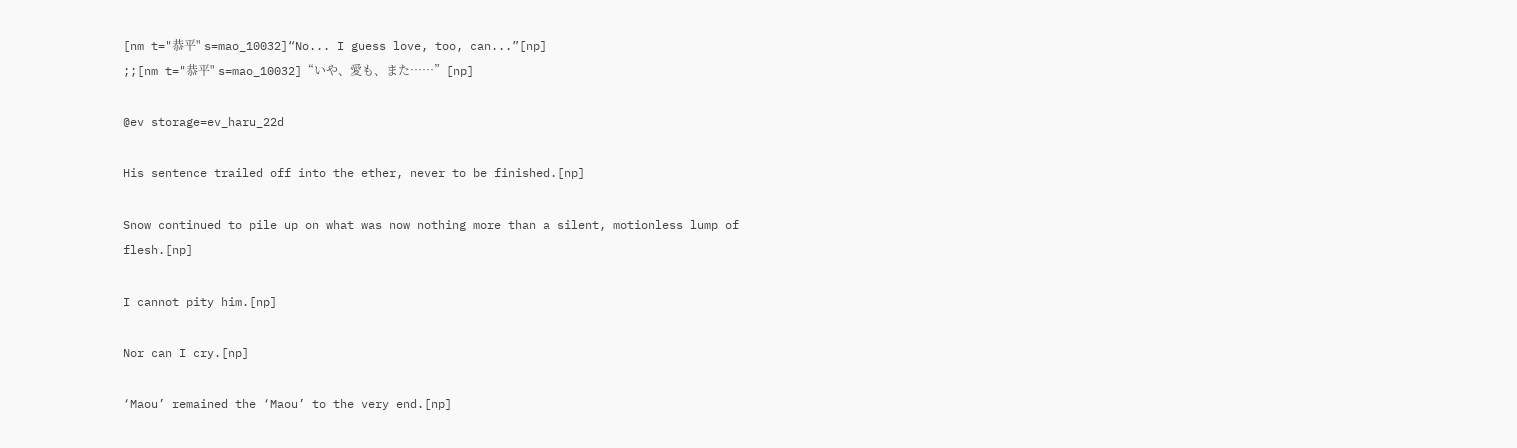[nm t="恭平" s=mao_10032]“No... I guess love, too, can...”[np]
;;[nm t="恭平" s=mao_10032]“いや、愛も、また……”[np]

@ev storage=ev_haru_22d

His sentence trailed off into the ether, never to be finished.[np]

Snow continued to pile up on what was now nothing more than a silent, motionless lump of flesh.[np]

I cannot pity him.[np]

Nor can I cry.[np]

‘Maou’ remained the ‘Maou’ to the very end.[np]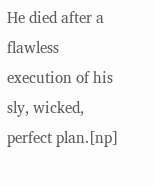He died after a flawless execution of his sly, wicked, perfect plan.[np]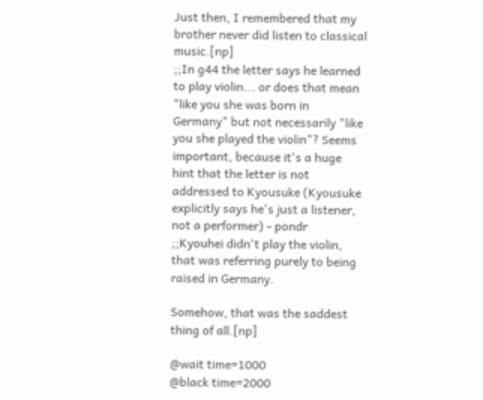Just then, I remembered that my brother never did listen to classical music.[np]
;;In g44 the letter says he learned to play violin... or does that mean "like you she was born in Germany" but not necessarily "like you she played the violin"? Seems important, because it's a huge hint that the letter is not addressed to Kyousuke (Kyousuke explicitly says he's just a listener, not a performer) - pondr
;;Kyouhei didn't play the violin, that was referring purely to being raised in Germany.

Somehow, that was the saddest thing of all.[np]

@wait time=1000
@black time=2000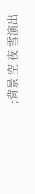;背景 空 夜 雪演出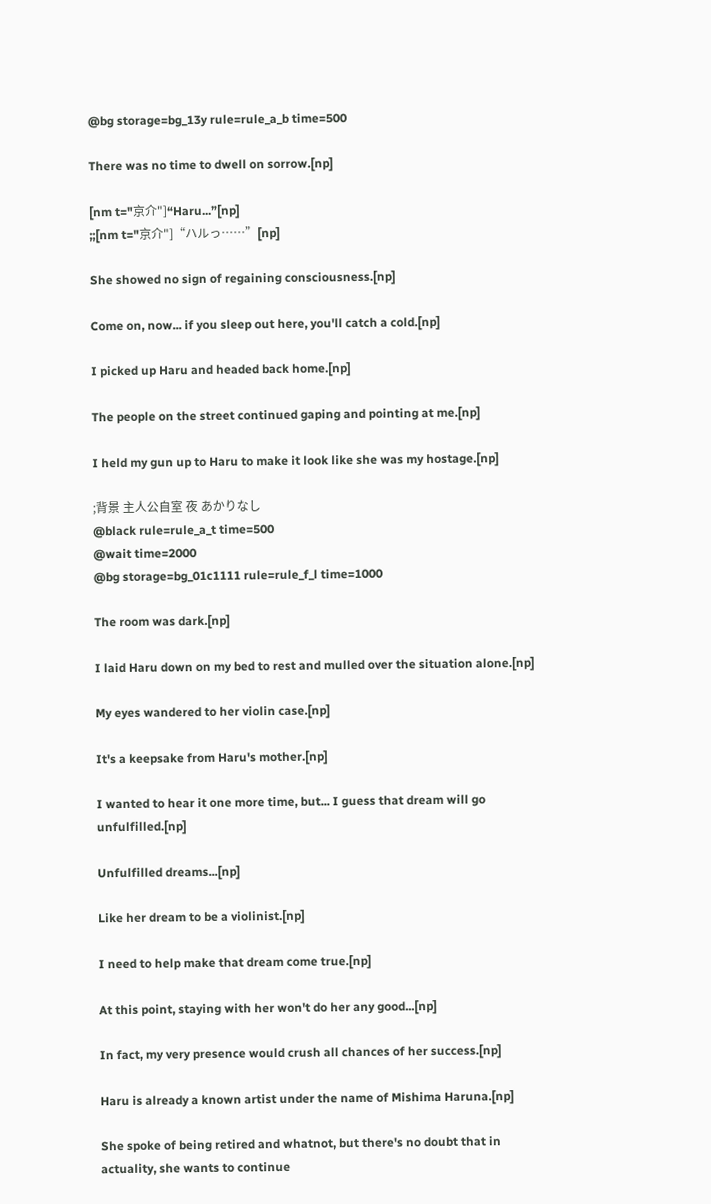@bg storage=bg_13y rule=rule_a_b time=500

There was no time to dwell on sorrow.[np]

[nm t="京介"]“Haru...”[np]
;;[nm t="京介"]“ハルっ……”[np]

She showed no sign of regaining consciousness.[np]

Come on, now... if you sleep out here, you'll catch a cold.[np]

I picked up Haru and headed back home.[np]

The people on the street continued gaping and pointing at me.[np]

I held my gun up to Haru to make it look like she was my hostage.[np]

;背景 主人公自室 夜 あかりなし
@black rule=rule_a_t time=500
@wait time=2000
@bg storage=bg_01c1111 rule=rule_f_l time=1000

The room was dark.[np]

I laid Haru down on my bed to rest and mulled over the situation alone.[np]

My eyes wandered to her violin case.[np]

It's a keepsake from Haru's mother.[np]

I wanted to hear it one more time, but... I guess that dream will go unfulfilled.[np]

Unfulfilled dreams...[np]

Like her dream to be a violinist.[np]

I need to help make that dream come true.[np]

At this point, staying with her won't do her any good...[np]

In fact, my very presence would crush all chances of her success.[np]

Haru is already a known artist under the name of Mishima Haruna.[np]

She spoke of being retired and whatnot, but there's no doubt that in actuality, she wants to continue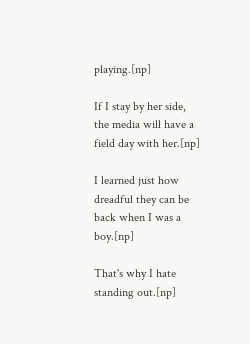playing.[np]

If I stay by her side, the media will have a field day with her.[np]

I learned just how dreadful they can be back when I was a boy.[np]

That's why I hate standing out.[np]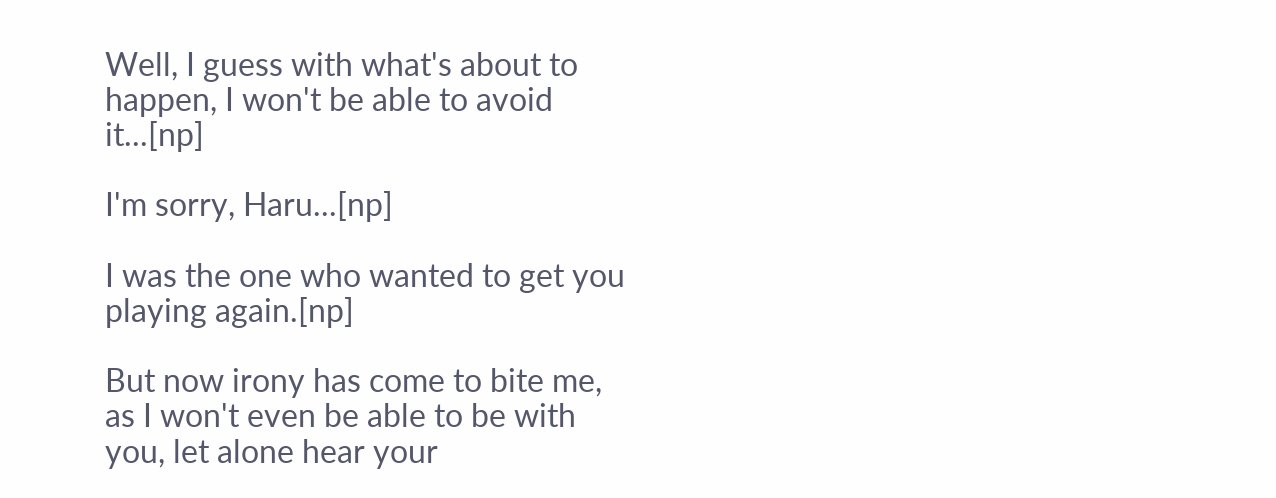Well, I guess with what's about to happen, I won't be able to avoid it...[np]

I'm sorry, Haru...[np]

I was the one who wanted to get you playing again.[np]

But now irony has come to bite me, as I won't even be able to be with you, let alone hear your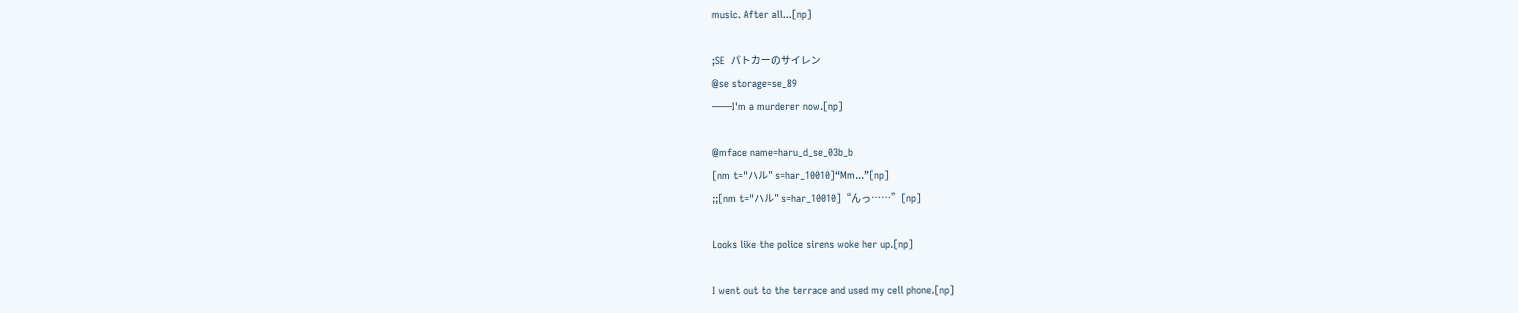music. After all...[np]

;SE  パトカーのサイレン
@se storage=se_89
――I'm a murderer now.[np]

@mface name=haru_d_se_03b_b
[nm t="ハル" s=har_10010]“Mm...”[np]
;;[nm t="ハル" s=har_10010]“んっ……”[np]

Looks like the police sirens woke her up.[np]

I went out to the terrace and used my cell phone.[np]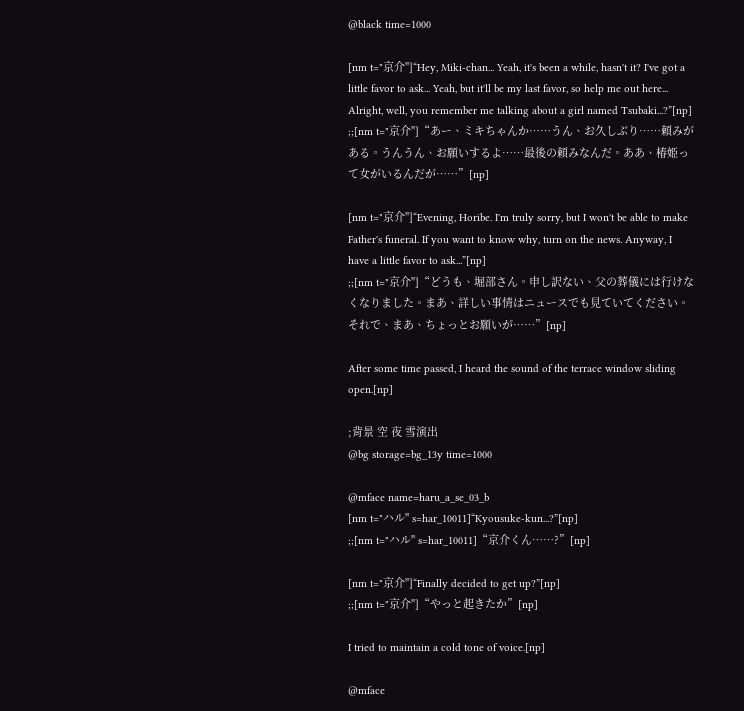@black time=1000

[nm t="京介"]“Hey, Miki-chan... Yeah, it's been a while, hasn't it? I've got a little favor to ask... Yeah, but it'll be my last favor, so help me out here... Alright, well, you remember me talking about a girl named Tsubaki...?”[np]
;;[nm t="京介"]“あー、ミキちゃんか……うん、お久しぶり……頼みがある。うんうん、お願いするよ……最後の頼みなんだ。ああ、椿姫って女がいるんだが……”[np]

[nm t="京介"]“Evening, Horibe. I'm truly sorry, but I won't be able to make Father's funeral. If you want to know why, turn on the news. Anyway, I have a little favor to ask...”[np]
;;[nm t="京介"]“どうも、堀部さん。申し訳ない、父の葬儀には行けなくなりました。まあ、詳しい事情はニュースでも見ていてください。それで、まあ、ちょっとお願いが……”[np]

After some time passed, I heard the sound of the terrace window sliding open.[np]

;背景 空 夜 雪演出
@bg storage=bg_13y time=1000

@mface name=haru_a_se_03_b
[nm t="ハル" s=har_10011]“Kyousuke-kun...?”[np]
;;[nm t="ハル" s=har_10011]“京介くん……?”[np]

[nm t="京介"]“Finally decided to get up?”[np]
;;[nm t="京介"]“やっと起きたか”[np]

I tried to maintain a cold tone of voice.[np]

@mface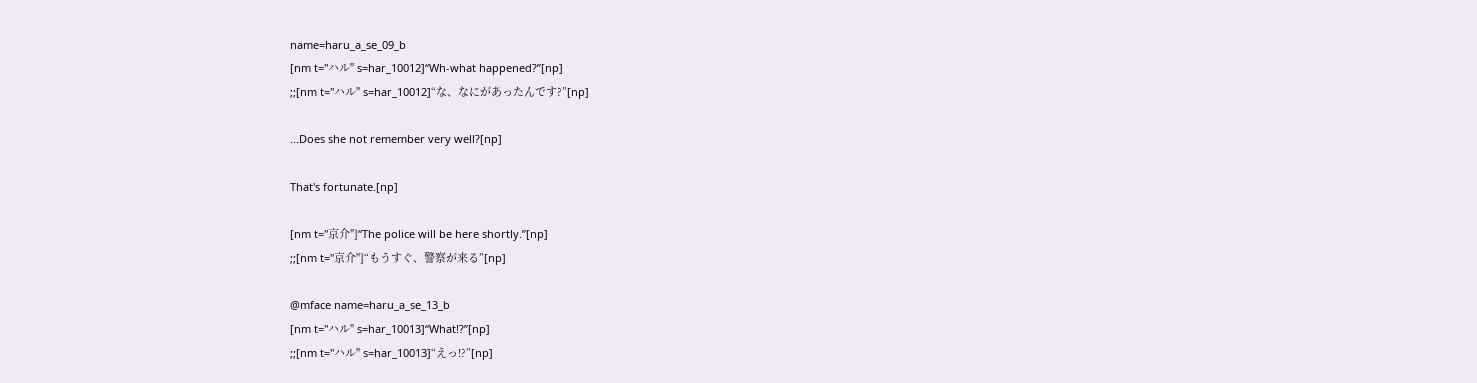name=haru_a_se_09_b
[nm t="ハル" s=har_10012]“Wh-what happened?”[np]
;;[nm t="ハル" s=har_10012]“な、なにがあったんです?”[np]

...Does she not remember very well?[np]

That's fortunate.[np]

[nm t="京介"]“The police will be here shortly.”[np]
;;[nm t="京介"]“もうすぐ、警察が来る”[np]

@mface name=haru_a_se_13_b
[nm t="ハル" s=har_10013]“What!?”[np]
;;[nm t="ハル" s=har_10013]“えっ!?”[np]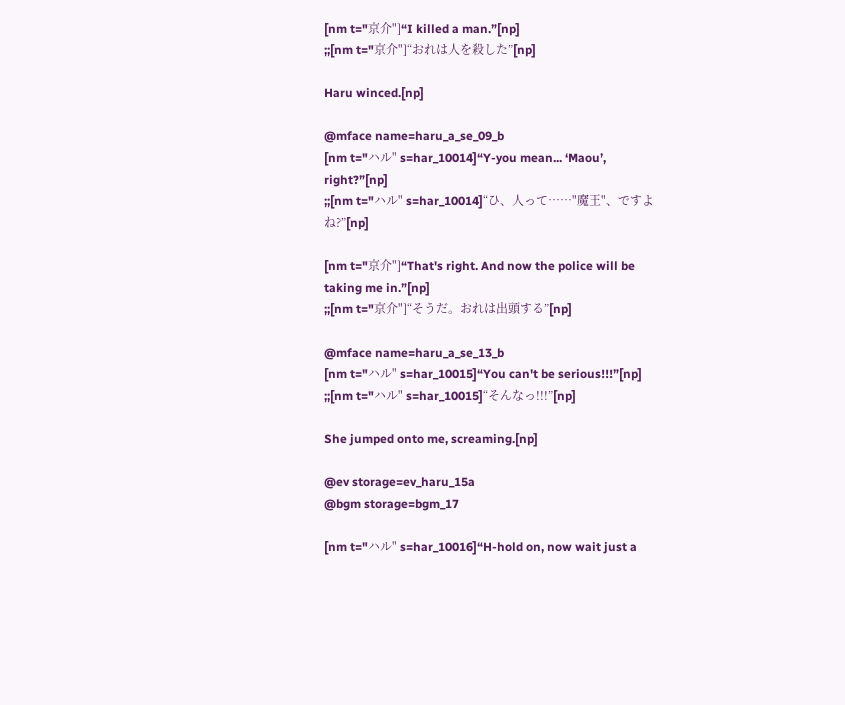[nm t="京介"]“I killed a man.”[np]
;;[nm t="京介"]“おれは人を殺した”[np]

Haru winced.[np]

@mface name=haru_a_se_09_b
[nm t="ハル" s=har_10014]“Y-you mean... ‘Maou’, right?”[np]
;;[nm t="ハル" s=har_10014]“ひ、人って……"魔王"、ですよね?”[np]

[nm t="京介"]“That's right. And now the police will be taking me in.”[np]
;;[nm t="京介"]“そうだ。おれは出頭する”[np]

@mface name=haru_a_se_13_b
[nm t="ハル" s=har_10015]“You can't be serious!!!”[np]
;;[nm t="ハル" s=har_10015]“そんなっ!!!”[np]

She jumped onto me, screaming.[np]

@ev storage=ev_haru_15a
@bgm storage=bgm_17

[nm t="ハル" s=har_10016]“H-hold on, now wait just a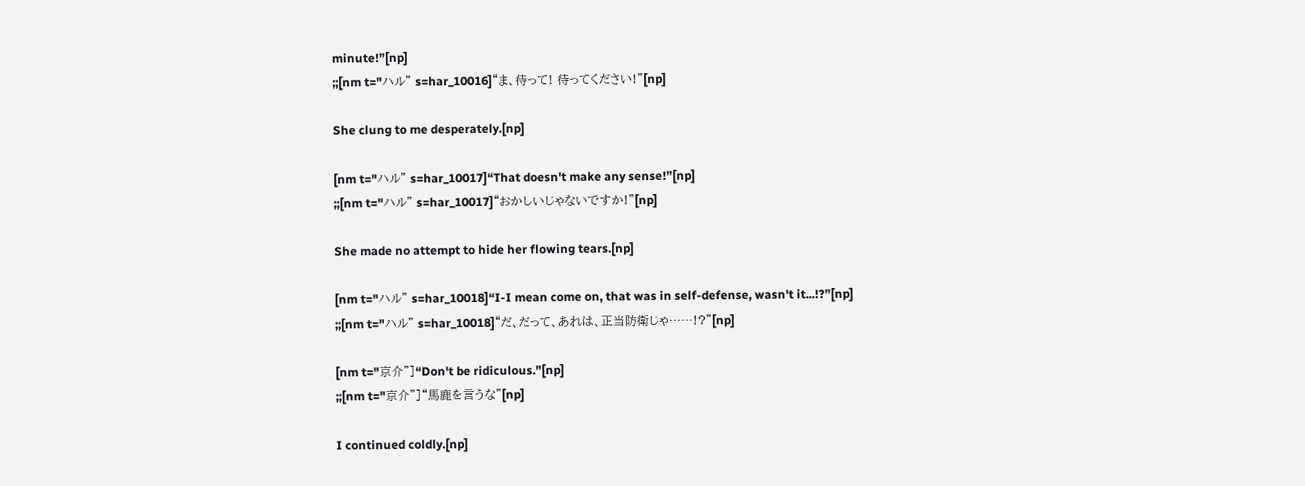minute!”[np]
;;[nm t="ハル" s=har_10016]“ま、待って! 待ってください!”[np]

She clung to me desperately.[np]

[nm t="ハル" s=har_10017]“That doesn't make any sense!”[np]
;;[nm t="ハル" s=har_10017]“おかしいじゃないですか!”[np]

She made no attempt to hide her flowing tears.[np]

[nm t="ハル" s=har_10018]“I-I mean come on, that was in self-defense, wasn't it...!?”[np]
;;[nm t="ハル" s=har_10018]“だ、だって、あれは、正当防衛じゃ……!?”[np]

[nm t="京介"]“Don't be ridiculous.”[np]
;;[nm t="京介"]“馬鹿を言うな”[np]

I continued coldly.[np]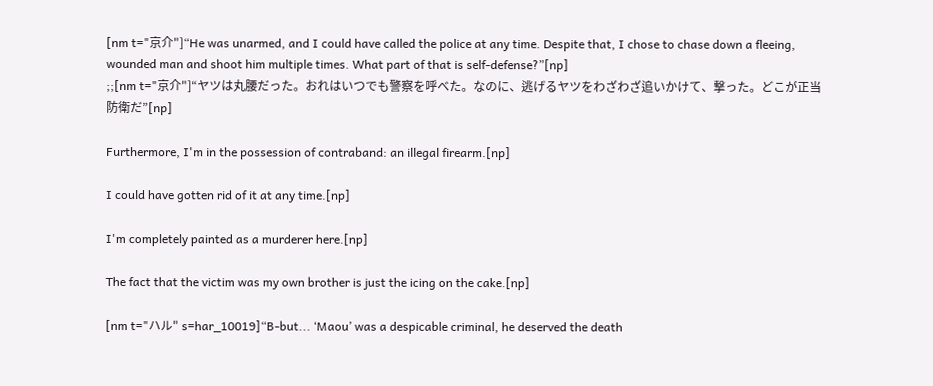[nm t="京介"]“He was unarmed, and I could have called the police at any time. Despite that, I chose to chase down a fleeing, wounded man and shoot him multiple times. What part of that is self-defense?”[np]
;;[nm t="京介"]“ヤツは丸腰だった。おれはいつでも警察を呼べた。なのに、逃げるヤツをわざわざ追いかけて、撃った。どこが正当防衛だ”[np]

Furthermore, I'm in the possession of contraband: an illegal firearm.[np]

I could have gotten rid of it at any time.[np]

I'm completely painted as a murderer here.[np]

The fact that the victim was my own brother is just the icing on the cake.[np]

[nm t="ハル" s=har_10019]“B-but... ‘Maou’ was a despicable criminal, he deserved the death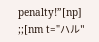penalty!”[np]
;;[nm t="ハル"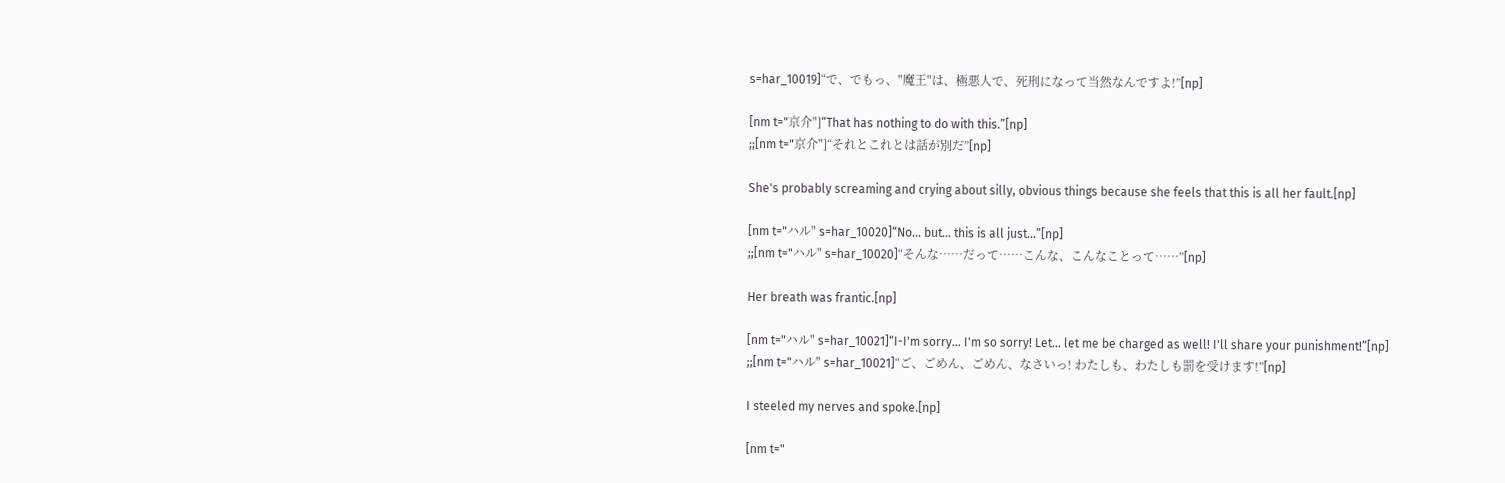s=har_10019]“で、でもっ、"魔王"は、極悪人で、死刑になって当然なんですよ!”[np]

[nm t="京介"]“That has nothing to do with this.”[np]
;;[nm t="京介"]“それとこれとは話が別だ”[np]

She's probably screaming and crying about silly, obvious things because she feels that this is all her fault.[np]

[nm t="ハル" s=har_10020]“No... but... this is all just...”[np]
;;[nm t="ハル" s=har_10020]“そんな……だって……こんな、こんなことって……”[np]

Her breath was frantic.[np]

[nm t="ハル" s=har_10021]“I-I'm sorry... I'm so sorry! Let... let me be charged as well! I'll share your punishment!”[np]
;;[nm t="ハル" s=har_10021]“ご、ごめん、ごめん、なさいっ! わたしも、わたしも罰を受けます!”[np]

I steeled my nerves and spoke.[np]

[nm t="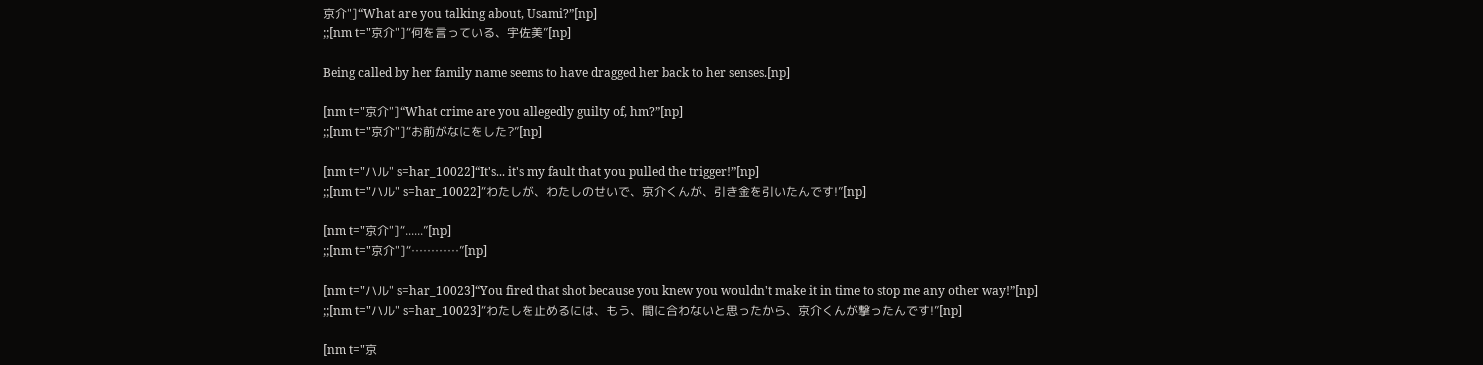京介"]“What are you talking about, Usami?”[np]
;;[nm t="京介"]“何を言っている、宇佐美”[np]

Being called by her family name seems to have dragged her back to her senses.[np]

[nm t="京介"]“What crime are you allegedly guilty of, hm?”[np]
;;[nm t="京介"]“お前がなにをした?”[np]

[nm t="ハル" s=har_10022]“It's... it's my fault that you pulled the trigger!”[np]
;;[nm t="ハル" s=har_10022]“わたしが、わたしのせいで、京介くんが、引き金を引いたんです!”[np]

[nm t="京介"]“......”[np]
;;[nm t="京介"]“…………”[np]

[nm t="ハル" s=har_10023]“You fired that shot because you knew you wouldn't make it in time to stop me any other way!”[np]
;;[nm t="ハル" s=har_10023]“わたしを止めるには、もう、間に合わないと思ったから、京介くんが撃ったんです!”[np]

[nm t="京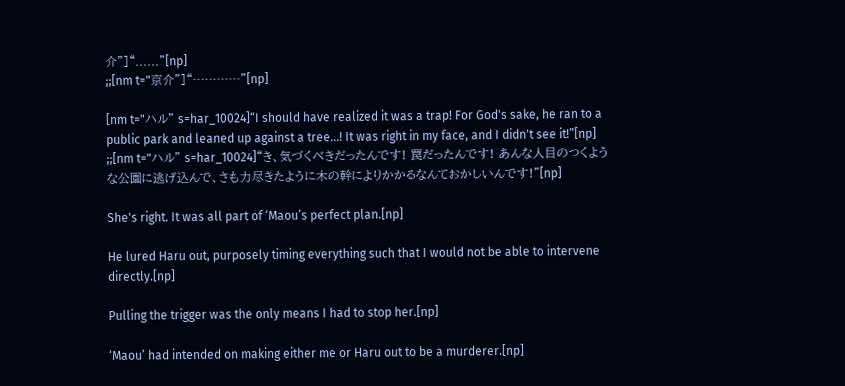介"]“......”[np]
;;[nm t="京介"]“…………”[np]

[nm t="ハル" s=har_10024]“I should have realized it was a trap! For God's sake, he ran to a public park and leaned up against a tree...! It was right in my face, and I didn't see it!”[np]
;;[nm t="ハル" s=har_10024]“き、気づくべきだったんです! 罠だったんです! あんな人目のつくような公園に逃げ込んで、さも力尽きたように木の幹によりかかるなんておかしいんです!”[np]

She's right. It was all part of ‘Maou’s perfect plan.[np]

He lured Haru out, purposely timing everything such that I would not be able to intervene directly.[np]

Pulling the trigger was the only means I had to stop her.[np]

‘Maou’ had intended on making either me or Haru out to be a murderer.[np]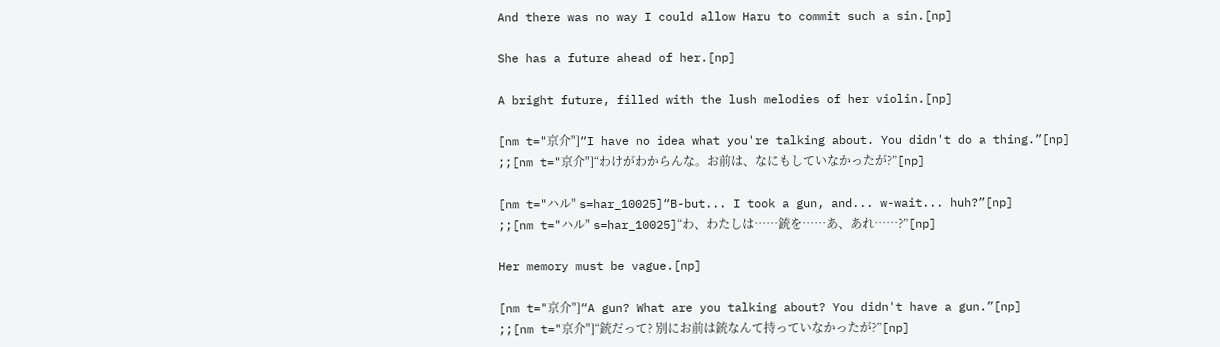And there was no way I could allow Haru to commit such a sin.[np]

She has a future ahead of her.[np]

A bright future, filled with the lush melodies of her violin.[np]

[nm t="京介"]“I have no idea what you're talking about. You didn't do a thing.”[np]
;;[nm t="京介"]“わけがわからんな。お前は、なにもしていなかったが?”[np]

[nm t="ハル" s=har_10025]“B-but... I took a gun, and... w-wait... huh?”[np]
;;[nm t="ハル" s=har_10025]“わ、わたしは……銃を……あ、あれ……?”[np]

Her memory must be vague.[np]

[nm t="京介"]“A gun? What are you talking about? You didn't have a gun.”[np]
;;[nm t="京介"]“銃だって? 別にお前は銃なんて持っていなかったが?”[np]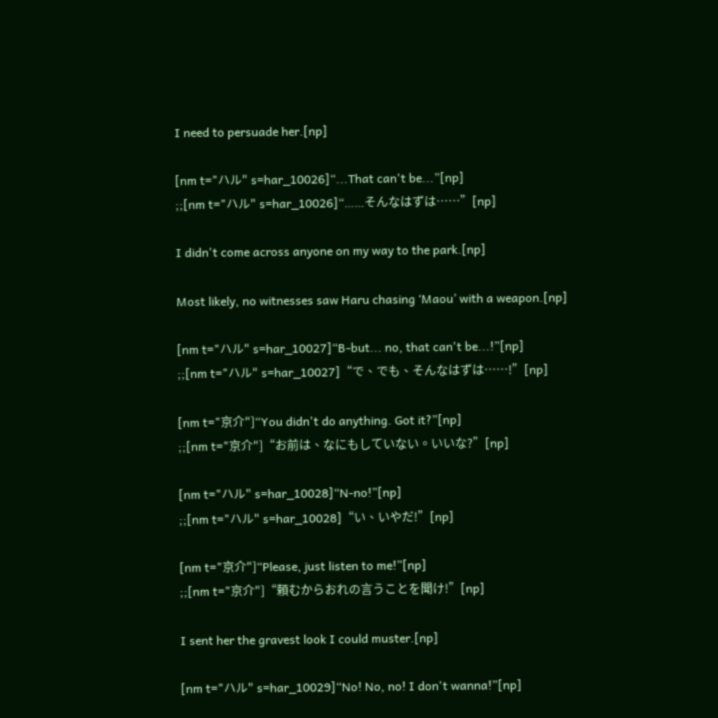I need to persuade her.[np]

[nm t="ハル" s=har_10026]“...That can't be...”[np]
;;[nm t="ハル" s=har_10026]“……そんなはずは……”[np]

I didn't come across anyone on my way to the park.[np]

Most likely, no witnesses saw Haru chasing ‘Maou’ with a weapon.[np]

[nm t="ハル" s=har_10027]“B-but... no, that can't be...!”[np]
;;[nm t="ハル" s=har_10027]“で、でも、そんなはずは……!”[np]

[nm t="京介"]“You didn't do anything. Got it?”[np]
;;[nm t="京介"]“お前は、なにもしていない。いいな?”[np]

[nm t="ハル" s=har_10028]“N-no!”[np]
;;[nm t="ハル" s=har_10028]“い、いやだ!”[np]

[nm t="京介"]“Please, just listen to me!”[np]
;;[nm t="京介"]“頼むからおれの言うことを聞け!”[np]

I sent her the gravest look I could muster.[np]

[nm t="ハル" s=har_10029]“No! No, no! I don't wanna!”[np]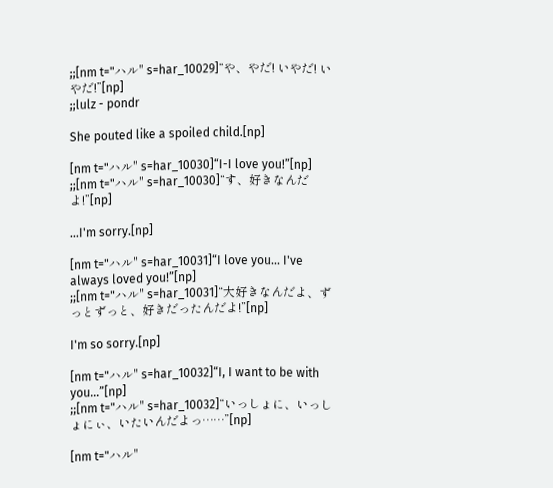;;[nm t="ハル" s=har_10029]“や、やだ! いやだ! いやだ!”[np]
;;lulz - pondr

She pouted like a spoiled child.[np]

[nm t="ハル" s=har_10030]“I-I love you!”[np]
;;[nm t="ハル" s=har_10030]“す、好きなんだよ!”[np]

...I'm sorry.[np]

[nm t="ハル" s=har_10031]“I love you... I've always loved you!”[np]
;;[nm t="ハル" s=har_10031]“大好きなんだよ、ずっとずっと、好きだったんだよ!”[np]

I'm so sorry.[np]

[nm t="ハル" s=har_10032]“I, I want to be with you...”[np]
;;[nm t="ハル" s=har_10032]“いっしょに、いっしょにぃ、いたいんだよっ……”[np]

[nm t="ハル"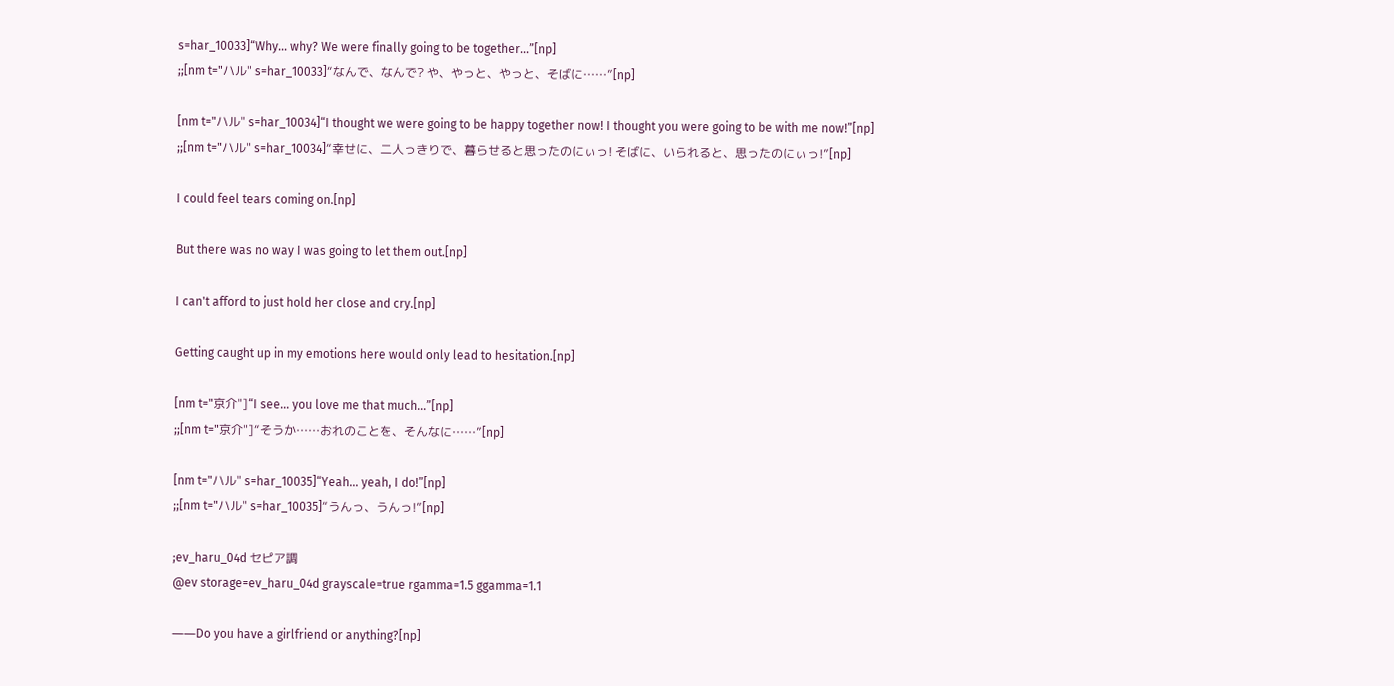s=har_10033]“Why... why? We were finally going to be together...”[np]
;;[nm t="ハル" s=har_10033]“なんで、なんで? や、やっと、やっと、そばに……”[np]

[nm t="ハル" s=har_10034]“I thought we were going to be happy together now! I thought you were going to be with me now!”[np]
;;[nm t="ハル" s=har_10034]“幸せに、二人っきりで、暮らせると思ったのにぃっ! そばに、いられると、思ったのにぃっ!”[np]

I could feel tears coming on.[np]

But there was no way I was going to let them out.[np]

I can't afford to just hold her close and cry.[np]

Getting caught up in my emotions here would only lead to hesitation.[np]

[nm t="京介"]“I see... you love me that much...”[np]
;;[nm t="京介"]“そうか……おれのことを、そんなに……”[np]

[nm t="ハル" s=har_10035]“Yeah... yeah, I do!”[np]
;;[nm t="ハル" s=har_10035]“うんっ、うんっ!”[np]

;ev_haru_04d セピア調
@ev storage=ev_haru_04d grayscale=true rgamma=1.5 ggamma=1.1

――Do you have a girlfriend or anything?[np]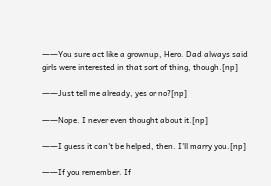――You sure act like a grownup, Hero. Dad always said girls were interested in that sort of thing, though.[np]

――Just tell me already, yes or no?[np]

――Nope. I never even thought about it.[np]

――I guess it can't be helped, then. I'll marry you.[np]

――If you remember. If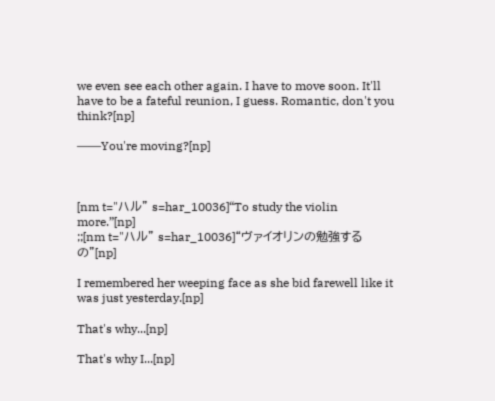we even see each other again. I have to move soon. It'll have to be a fateful reunion, I guess. Romantic, don't you think?[np]

――You're moving?[np]



[nm t="ハル" s=har_10036]“To study the violin more.”[np]
;;[nm t="ハル" s=har_10036]“ヴァイオリンの勉強するの”[np]

I remembered her weeping face as she bid farewell like it was just yesterday.[np]

That's why...[np]

That's why I...[np]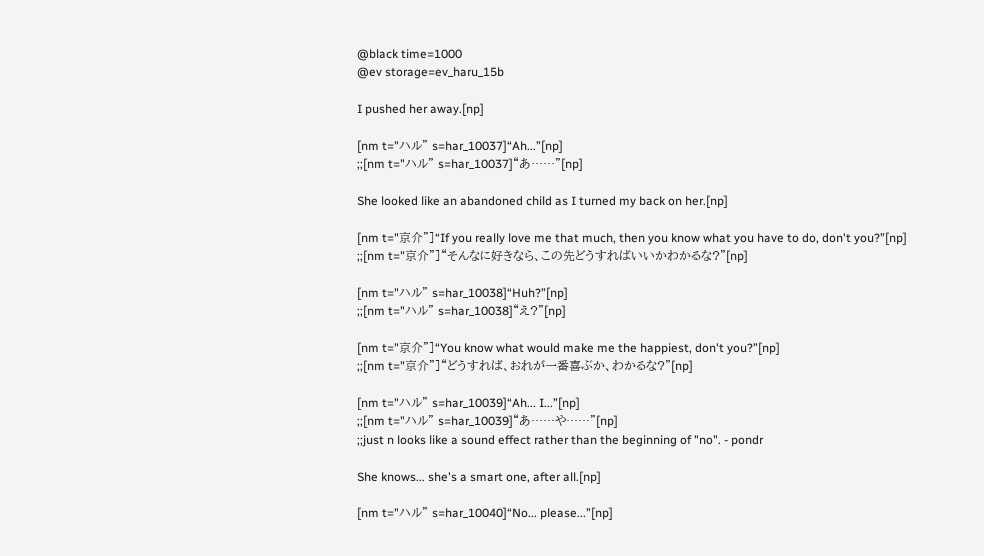@black time=1000
@ev storage=ev_haru_15b

I pushed her away.[np]

[nm t="ハル" s=har_10037]“Ah...”[np]
;;[nm t="ハル" s=har_10037]“あ……”[np]

She looked like an abandoned child as I turned my back on her.[np]

[nm t="京介"]“If you really love me that much, then you know what you have to do, don't you?”[np]
;;[nm t="京介"]“そんなに好きなら、この先どうすればいいかわかるな?”[np]

[nm t="ハル" s=har_10038]“Huh?”[np]
;;[nm t="ハル" s=har_10038]“え?”[np]

[nm t="京介"]“You know what would make me the happiest, don't you?”[np]
;;[nm t="京介"]“どうすれば、おれが一番喜ぶか、わかるな?”[np]

[nm t="ハル" s=har_10039]“Ah... I...”[np]
;;[nm t="ハル" s=har_10039]“あ……や……”[np]
;;just n looks like a sound effect rather than the beginning of "no". - pondr

She knows... she's a smart one, after all.[np]

[nm t="ハル" s=har_10040]“No... please...”[np]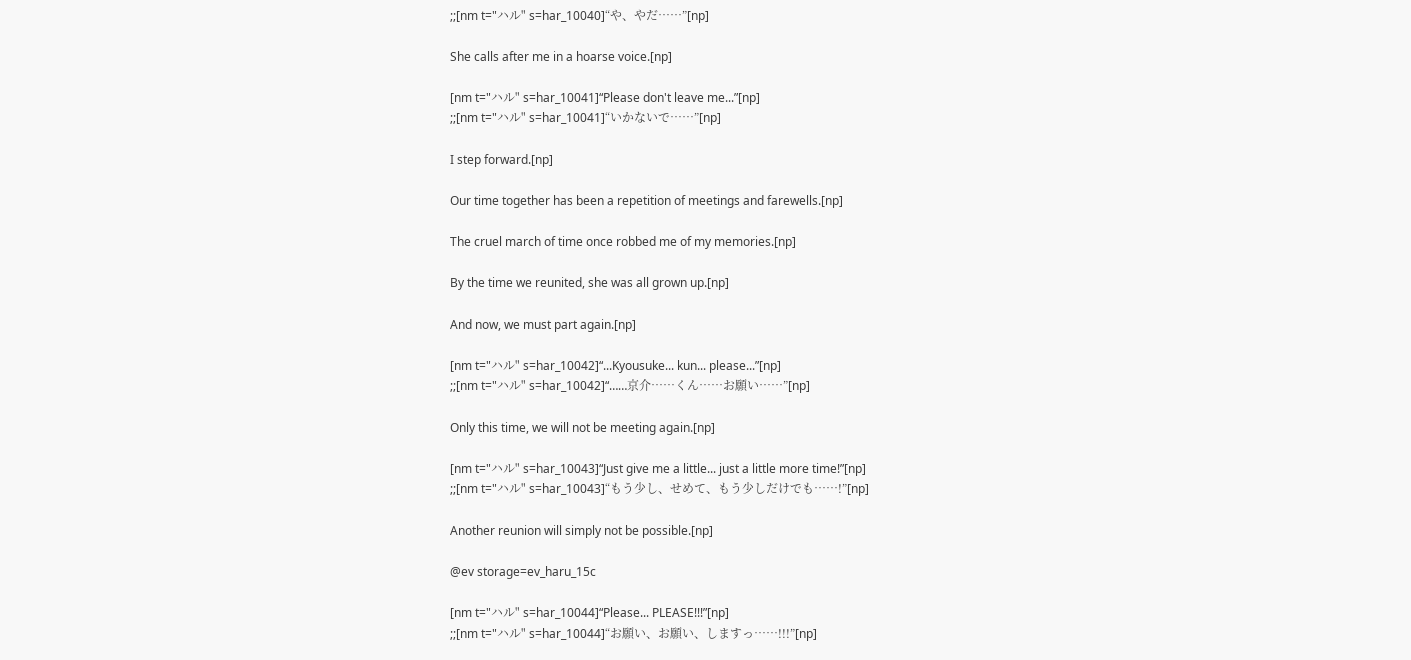;;[nm t="ハル" s=har_10040]“や、やだ……”[np]

She calls after me in a hoarse voice.[np]

[nm t="ハル" s=har_10041]“Please don't leave me...”[np]
;;[nm t="ハル" s=har_10041]“いかないで……”[np]

I step forward.[np]

Our time together has been a repetition of meetings and farewells.[np]

The cruel march of time once robbed me of my memories.[np]

By the time we reunited, she was all grown up.[np]

And now, we must part again.[np]

[nm t="ハル" s=har_10042]“...Kyousuke... kun... please...”[np]
;;[nm t="ハル" s=har_10042]“……京介……くん……お願い……”[np]

Only this time, we will not be meeting again.[np]

[nm t="ハル" s=har_10043]“Just give me a little... just a little more time!”[np]
;;[nm t="ハル" s=har_10043]“もう少し、せめて、もう少しだけでも……!”[np]

Another reunion will simply not be possible.[np]

@ev storage=ev_haru_15c

[nm t="ハル" s=har_10044]“Please... PLEASE!!!”[np]
;;[nm t="ハル" s=har_10044]“お願い、お願い、しますっ……!!!”[np]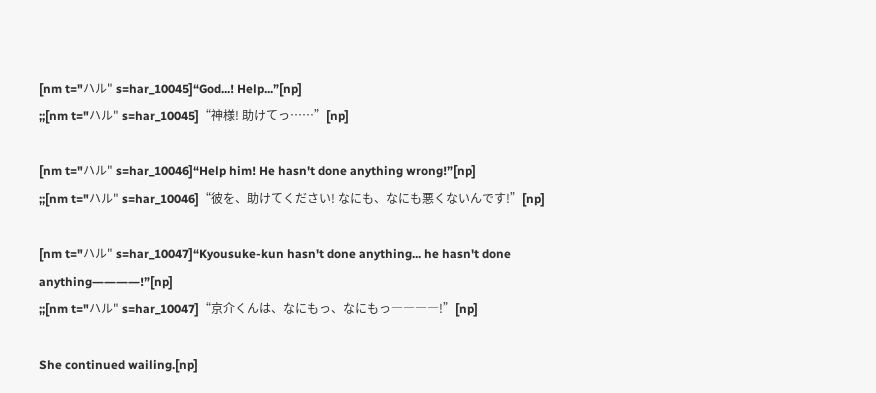[nm t="ハル" s=har_10045]“God...! Help...”[np]
;;[nm t="ハル" s=har_10045]“神様! 助けてっ……”[np]

[nm t="ハル" s=har_10046]“Help him! He hasn't done anything wrong!”[np]
;;[nm t="ハル" s=har_10046]“彼を、助けてください! なにも、なにも悪くないんです!”[np]

[nm t="ハル" s=har_10047]“Kyousuke-kun hasn't done anything... he hasn't done anything――――!”[np]
;;[nm t="ハル" s=har_10047]“京介くんは、なにもっ、なにもっ――――!”[np]

She continued wailing.[np]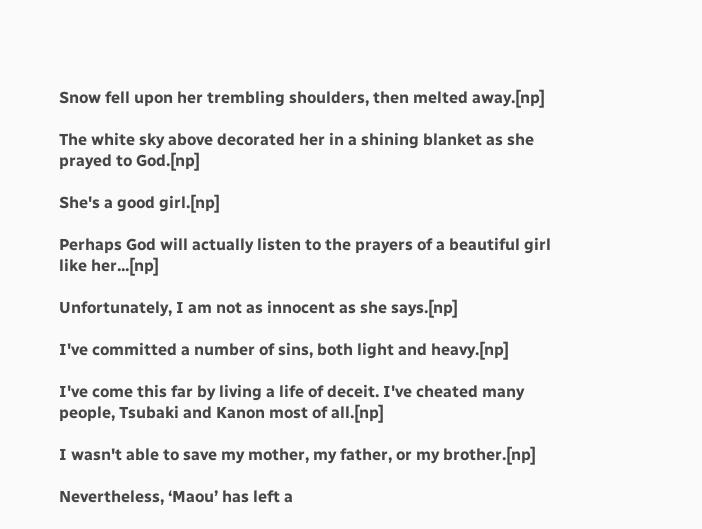Snow fell upon her trembling shoulders, then melted away.[np]

The white sky above decorated her in a shining blanket as she prayed to God.[np]

She's a good girl.[np]

Perhaps God will actually listen to the prayers of a beautiful girl like her...[np]

Unfortunately, I am not as innocent as she says.[np]

I've committed a number of sins, both light and heavy.[np]

I've come this far by living a life of deceit. I've cheated many people, Tsubaki and Kanon most of all.[np]

I wasn't able to save my mother, my father, or my brother.[np]

Nevertheless, ‘Maou’ has left a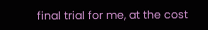final trial for me, at the cost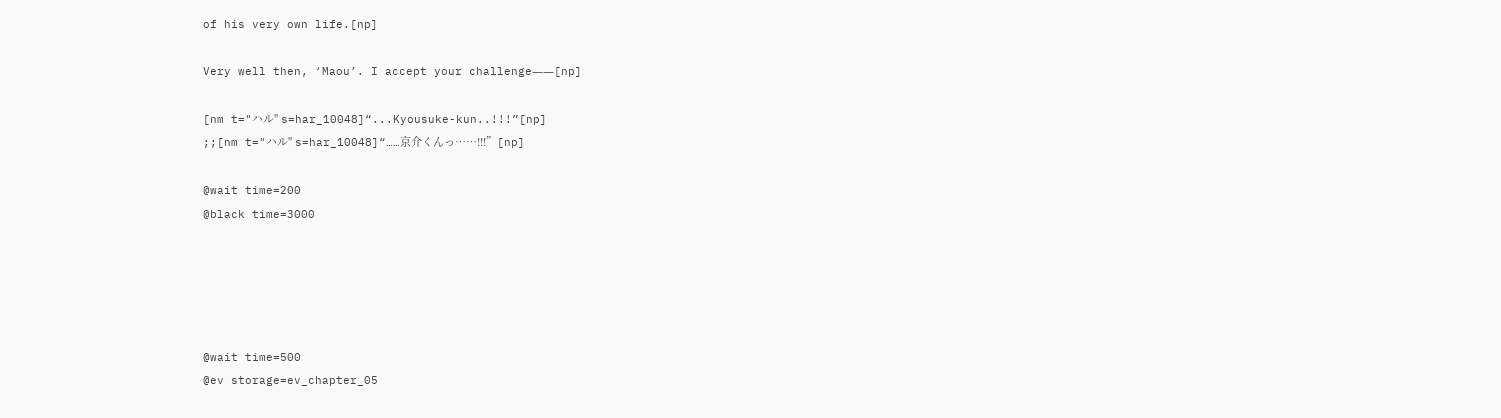of his very own life.[np]

Very well then, ‘Maou’. I accept your challenge――[np]

[nm t="ハル" s=har_10048]“...Kyousuke-kun..!!!”[np]
;;[nm t="ハル" s=har_10048]“……京介くんっ……!!!”[np]

@wait time=200
@black time=3000





@wait time=500
@ev storage=ev_chapter_05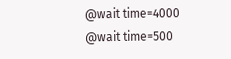@wait time=4000
@wait time=500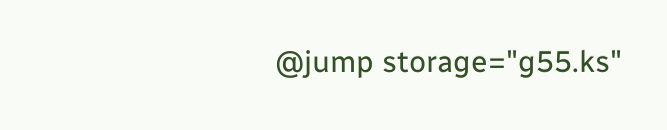@jump storage="g55.ks"